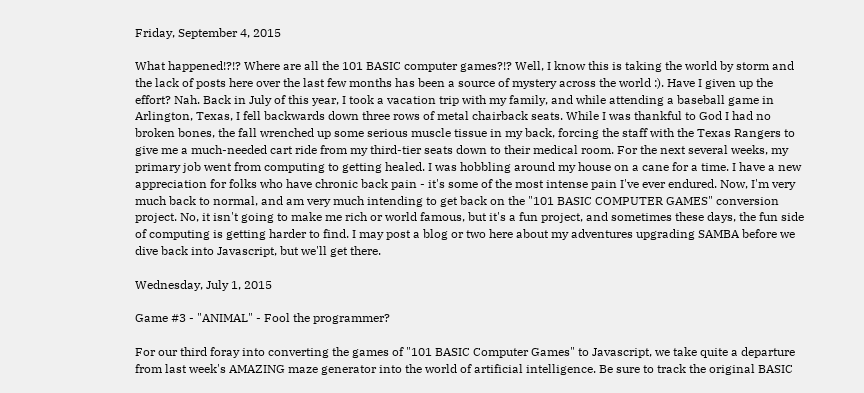Friday, September 4, 2015

What happened!?!? Where are all the 101 BASIC computer games?!? Well, I know this is taking the world by storm and the lack of posts here over the last few months has been a source of mystery across the world :). Have I given up the effort? Nah. Back in July of this year, I took a vacation trip with my family, and while attending a baseball game in Arlington, Texas, I fell backwards down three rows of metal chairback seats. While I was thankful to God I had no broken bones, the fall wrenched up some serious muscle tissue in my back, forcing the staff with the Texas Rangers to give me a much-needed cart ride from my third-tier seats down to their medical room. For the next several weeks, my primary job went from computing to getting healed. I was hobbling around my house on a cane for a time. I have a new appreciation for folks who have chronic back pain - it's some of the most intense pain I've ever endured. Now, I'm very much back to normal, and am very much intending to get back on the "101 BASIC COMPUTER GAMES" conversion project. No, it isn't going to make me rich or world famous, but it's a fun project, and sometimes these days, the fun side of computing is getting harder to find. I may post a blog or two here about my adventures upgrading SAMBA before we dive back into Javascript, but we'll get there.

Wednesday, July 1, 2015

Game #3 - "ANIMAL" - Fool the programmer?

For our third foray into converting the games of "101 BASIC Computer Games" to Javascript, we take quite a departure from last week's AMAZING maze generator into the world of artificial intelligence. Be sure to track the original BASIC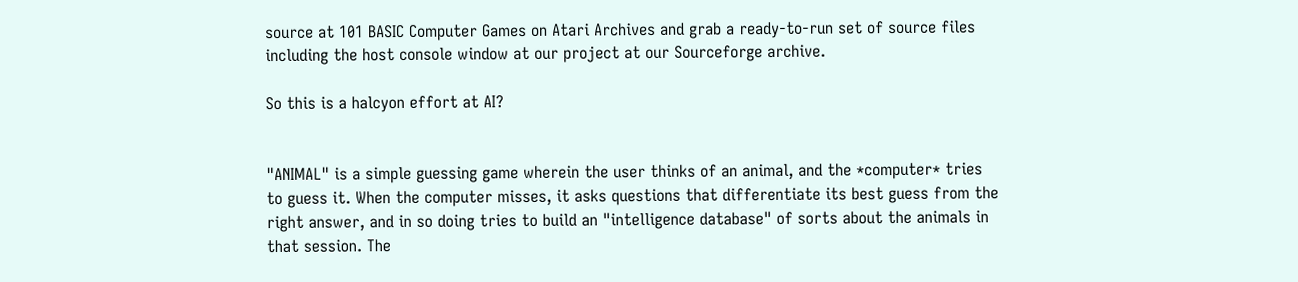source at 101 BASIC Computer Games on Atari Archives and grab a ready-to-run set of source files including the host console window at our project at our Sourceforge archive.

So this is a halcyon effort at AI?


"ANIMAL" is a simple guessing game wherein the user thinks of an animal, and the *computer* tries to guess it. When the computer misses, it asks questions that differentiate its best guess from the right answer, and in so doing tries to build an "intelligence database" of sorts about the animals in that session. The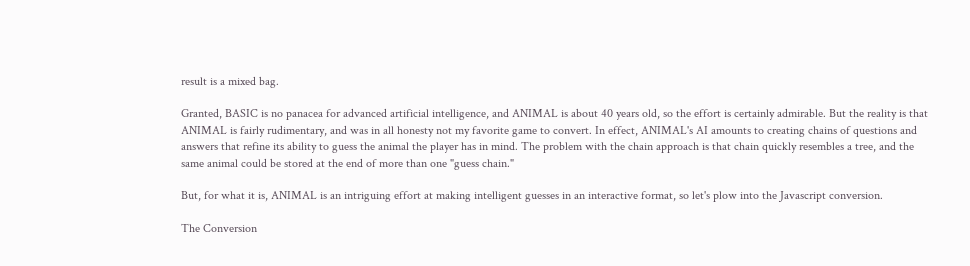result is a mixed bag.

Granted, BASIC is no panacea for advanced artificial intelligence, and ANIMAL is about 40 years old, so the effort is certainly admirable. But the reality is that ANIMAL is fairly rudimentary, and was in all honesty not my favorite game to convert. In effect, ANIMAL's AI amounts to creating chains of questions and answers that refine its ability to guess the animal the player has in mind. The problem with the chain approach is that chain quickly resembles a tree, and the same animal could be stored at the end of more than one "guess chain."

But, for what it is, ANIMAL is an intriguing effort at making intelligent guesses in an interactive format, so let's plow into the Javascript conversion.

The Conversion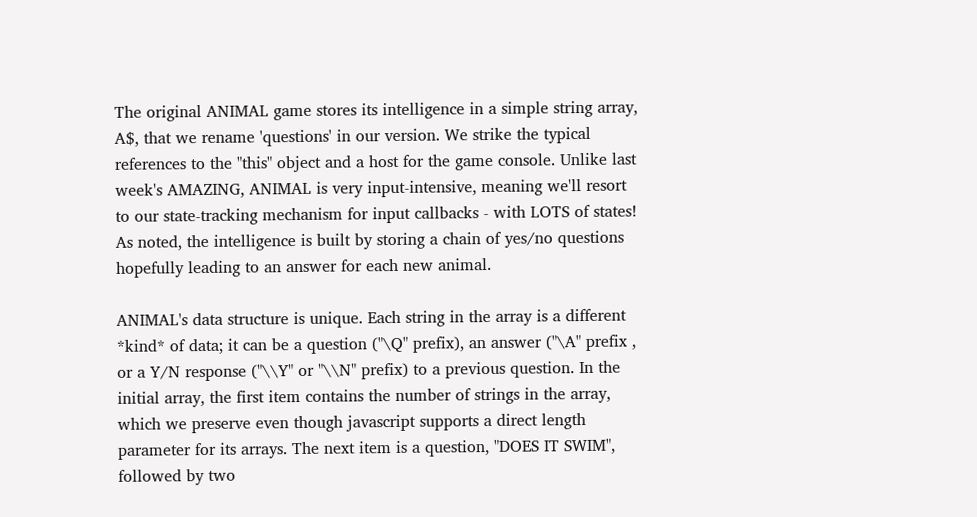The original ANIMAL game stores its intelligence in a simple string array, A$, that we rename 'questions' in our version. We strike the typical references to the "this" object and a host for the game console. Unlike last week's AMAZING, ANIMAL is very input-intensive, meaning we'll resort to our state-tracking mechanism for input callbacks - with LOTS of states! As noted, the intelligence is built by storing a chain of yes/no questions hopefully leading to an answer for each new animal.

ANIMAL's data structure is unique. Each string in the array is a different *kind* of data; it can be a question ("\Q" prefix), an answer ("\A" prefix , or a Y/N response ("\\Y" or "\\N" prefix) to a previous question. In the initial array, the first item contains the number of strings in the array, which we preserve even though javascript supports a direct length parameter for its arrays. The next item is a question, "DOES IT SWIM", followed by two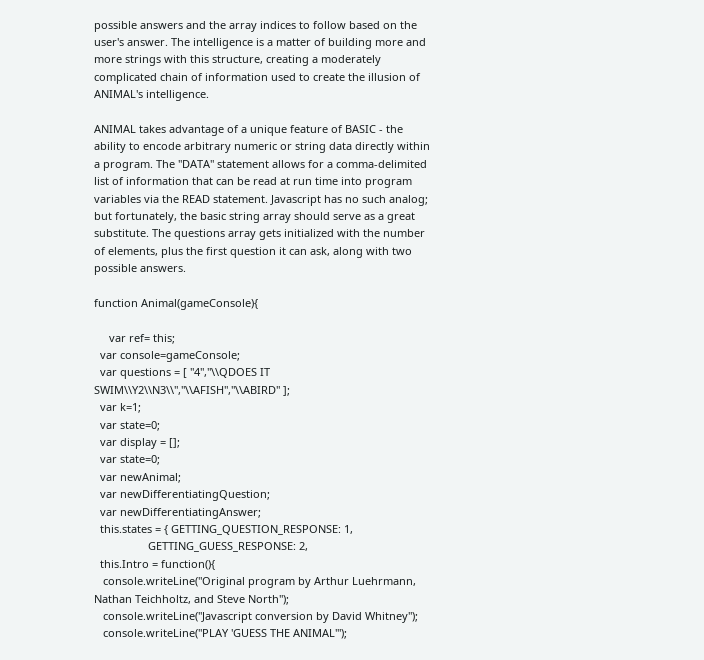possible answers and the array indices to follow based on the user's answer. The intelligence is a matter of building more and more strings with this structure, creating a moderately complicated chain of information used to create the illusion of ANIMAL's intelligence.

ANIMAL takes advantage of a unique feature of BASIC - the ability to encode arbitrary numeric or string data directly within a program. The "DATA" statement allows for a comma-delimited list of information that can be read at run time into program variables via the READ statement. Javascript has no such analog; but fortunately, the basic string array should serve as a great substitute. The questions array gets initialized with the number of elements, plus the first question it can ask, along with two possible answers.

function Animal(gameConsole){

     var ref= this;
  var console=gameConsole;
  var questions = [ "4","\\QDOES IT SWIM\\Y2\\N3\\","\\AFISH","\\ABIRD" ];
  var k=1;
  var state=0;
  var display = [];
  var state=0;
  var newAnimal;
  var newDifferentiatingQuestion;
  var newDifferentiatingAnswer;
  this.states = { GETTING_QUESTION_RESPONSE: 1,
                  GETTING_GUESS_RESPONSE: 2,
  this.Intro = function(){
   console.writeLine("Original program by Arthur Luehrmann, Nathan Teichholtz, and Steve North");
   console.writeLine("Javascript conversion by David Whitney");
   console.writeLine("PLAY 'GUESS THE ANIMAL'");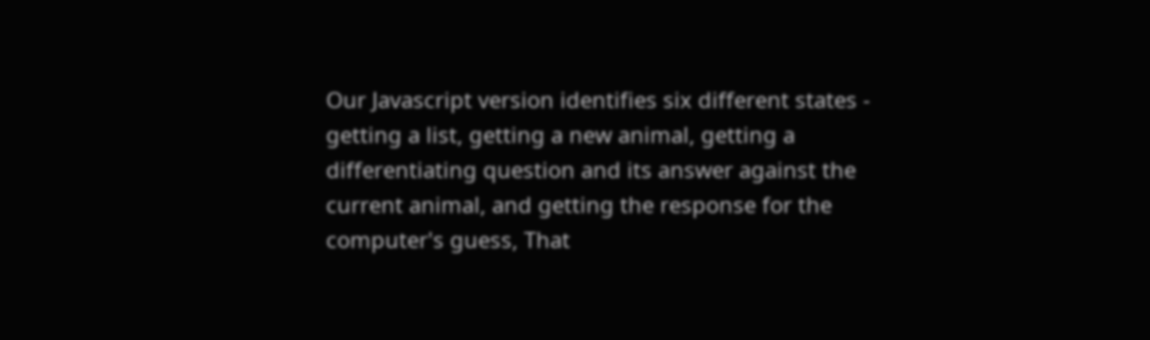Our Javascript version identifies six different states - getting a list, getting a new animal, getting a differentiating question and its answer against the current animal, and getting the response for the computer's guess, That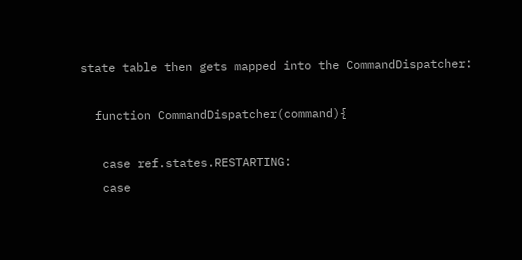state table then gets mapped into the CommandDispatcher:

  function CommandDispatcher(command){

   case ref.states.RESTARTING:
   case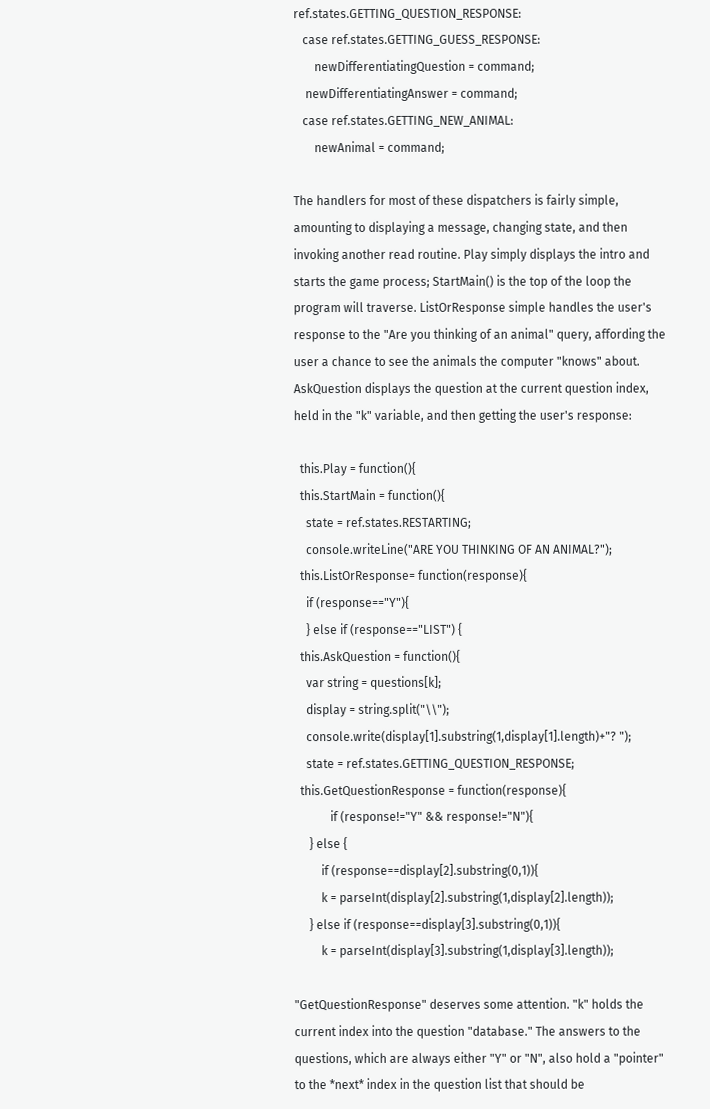ref.states.GETTING_QUESTION_RESPONSE:
   case ref.states.GETTING_GUESS_RESPONSE:
       newDifferentiatingQuestion = command;
    newDifferentiatingAnswer = command;
   case ref.states.GETTING_NEW_ANIMAL:
       newAnimal = command;

The handlers for most of these dispatchers is fairly simple, amounting to displaying a message, changing state, and then invoking another read routine. Play simply displays the intro and starts the game process; StartMain() is the top of the loop the program will traverse. ListOrResponse simple handles the user's response to the "Are you thinking of an animal" query, affording the user a chance to see the animals the computer "knows" about. AskQuestion displays the question at the current question index, held in the "k" variable, and then getting the user's response:

  this.Play = function(){
  this.StartMain = function(){
    state = ref.states.RESTARTING;
    console.writeLine("ARE YOU THINKING OF AN ANIMAL?");
  this.ListOrResponse= function(response){
    if (response=="Y"){
    } else if (response=="LIST") {
  this.AskQuestion = function(){
    var string = questions[k];
    display = string.split("\\");
    console.write(display[1].substring(1,display[1].length)+"? ");
    state = ref.states.GETTING_QUESTION_RESPONSE;
  this.GetQuestionResponse = function(response){
            if (response!="Y" && response!="N"){
     } else {
         if (response==display[2].substring(0,1)){
         k = parseInt(display[2].substring(1,display[2].length));
     } else if (response==display[3].substring(0,1)){
         k = parseInt(display[3].substring(1,display[3].length));

"GetQuestionResponse" deserves some attention. "k" holds the current index into the question "database." The answers to the questions, which are always either "Y" or "N", also hold a "pointer" to the *next* index in the question list that should be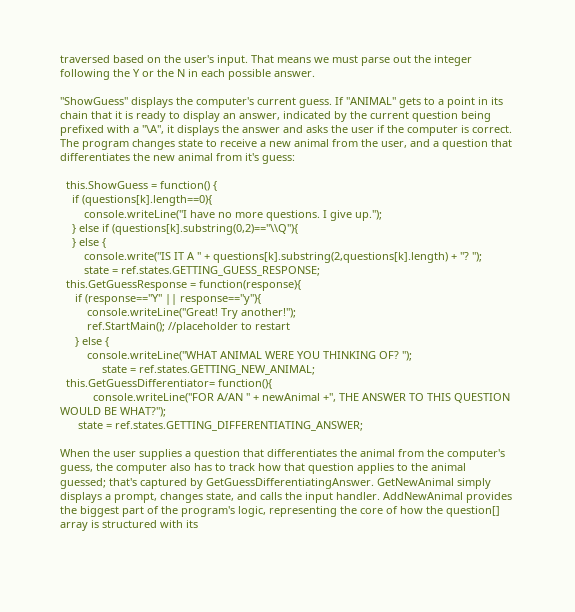traversed based on the user's input. That means we must parse out the integer following the Y or the N in each possible answer.

"ShowGuess" displays the computer's current guess. If "ANIMAL" gets to a point in its chain that it is ready to display an answer, indicated by the current question being prefixed with a "\A", it displays the answer and asks the user if the computer is correct. The program changes state to receive a new animal from the user, and a question that differentiates the new animal from it's guess:

  this.ShowGuess = function() {
    if (questions[k].length==0){
        console.writeLine("I have no more questions. I give up.");
    } else if (questions[k].substring(0,2)=="\\Q"){
    } else {
        console.write("IS IT A " + questions[k].substring(2,questions[k].length) + "? ");
        state = ref.states.GETTING_GUESS_RESPONSE;
  this.GetGuessResponse = function(response){
     if (response=="Y" || response=="y"){
         console.writeLine("Great! Try another!");
         ref.StartMain(); //placeholder to restart
     } else {
         console.writeLine("WHAT ANIMAL WERE YOU THINKING OF? ");
              state = ref.states.GETTING_NEW_ANIMAL;
  this.GetGuessDifferentiator= function(){
           console.writeLine("FOR A/AN " + newAnimal +", THE ANSWER TO THIS QUESTION WOULD BE WHAT?");
      state = ref.states.GETTING_DIFFERENTIATING_ANSWER;

When the user supplies a question that differentiates the animal from the computer's guess, the computer also has to track how that question applies to the animal guessed; that's captured by GetGuessDifferentiatingAnswer. GetNewAnimal simply displays a prompt, changes state, and calls the input handler. AddNewAnimal provides the biggest part of the program's logic, representing the core of how the question[] array is structured with its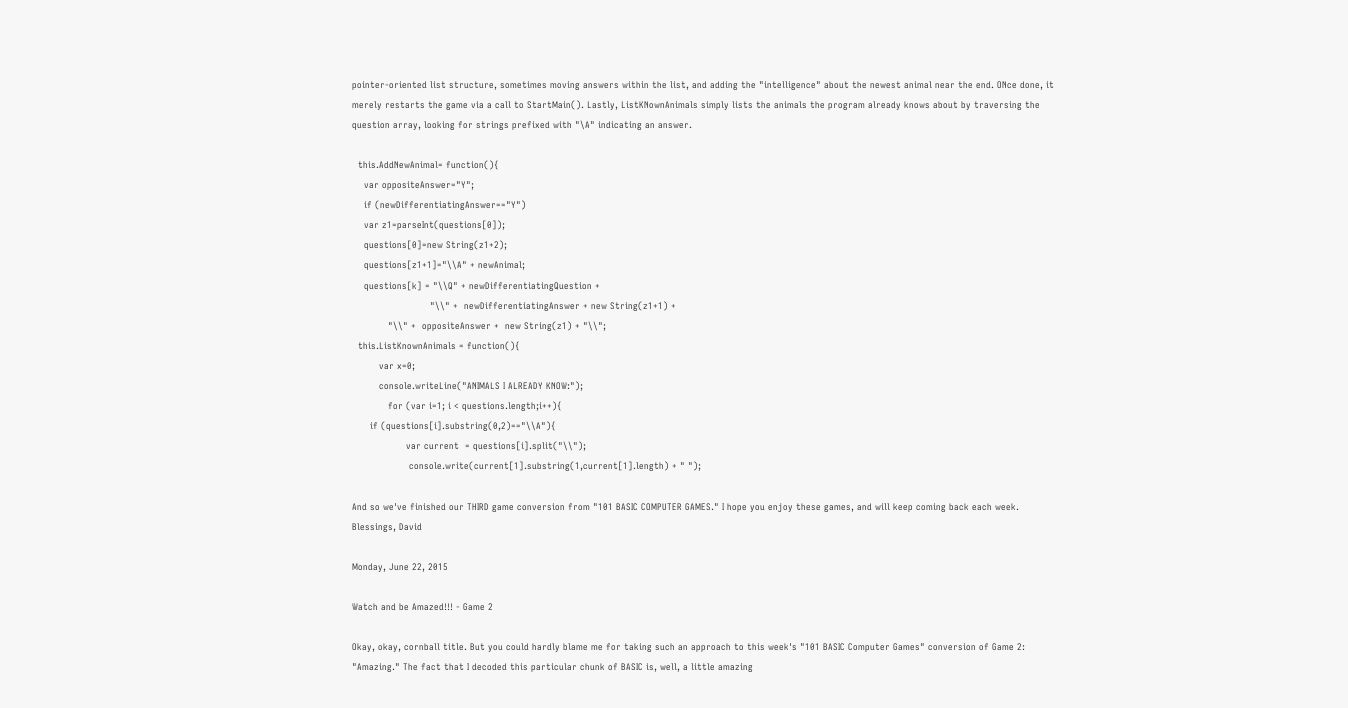pointer-oriented list structure, sometimes moving answers within the list, and adding the "intelligence" about the newest animal near the end. ONce done, it merely restarts the game via a call to StartMain(). Lastly, ListKNownAnimals simply lists the animals the program already knows about by traversing the question array, looking for strings prefixed with "\A" indicating an answer.

  this.AddNewAnimal= function(){
    var oppositeAnswer="Y";
    if (newDifferentiatingAnswer=="Y")
    var z1=parseInt(questions[0]);
    questions[0]=new String(z1+2);
    questions[z1+1]="\\A" + newAnimal;
    questions[k] = "\\Q" + newDifferentiatingQuestion +
                          "\\" +  newDifferentiatingAnswer + new String(z1+1) +
            "\\" +  oppositeAnswer +  new String(z1) + "\\";
  this.ListKnownAnimals = function(){
         var x=0;
         console.writeLine("ANIMALS I ALREADY KNOW:");
            for (var i=1; i < questions.length;i++){
      if (questions[i].substring(0,2)=="\\A"){
                  var current  = questions[i].split("\\");
                   console.write(current[1].substring(1,current[1].length) + " ");

And so we've finished our THIRD game conversion from "101 BASIC COMPUTER GAMES." I hope you enjoy these games, and will keep coming back each week. Blessings, David

Monday, June 22, 2015

Watch and be Amazed!!! - Game 2

Okay, okay, cornball title. But you could hardly blame me for taking such an approach to this week's "101 BASIC Computer Games" conversion of Game 2: "Amazing." The fact that I decoded this particular chunk of BASIC is, well, a little amazing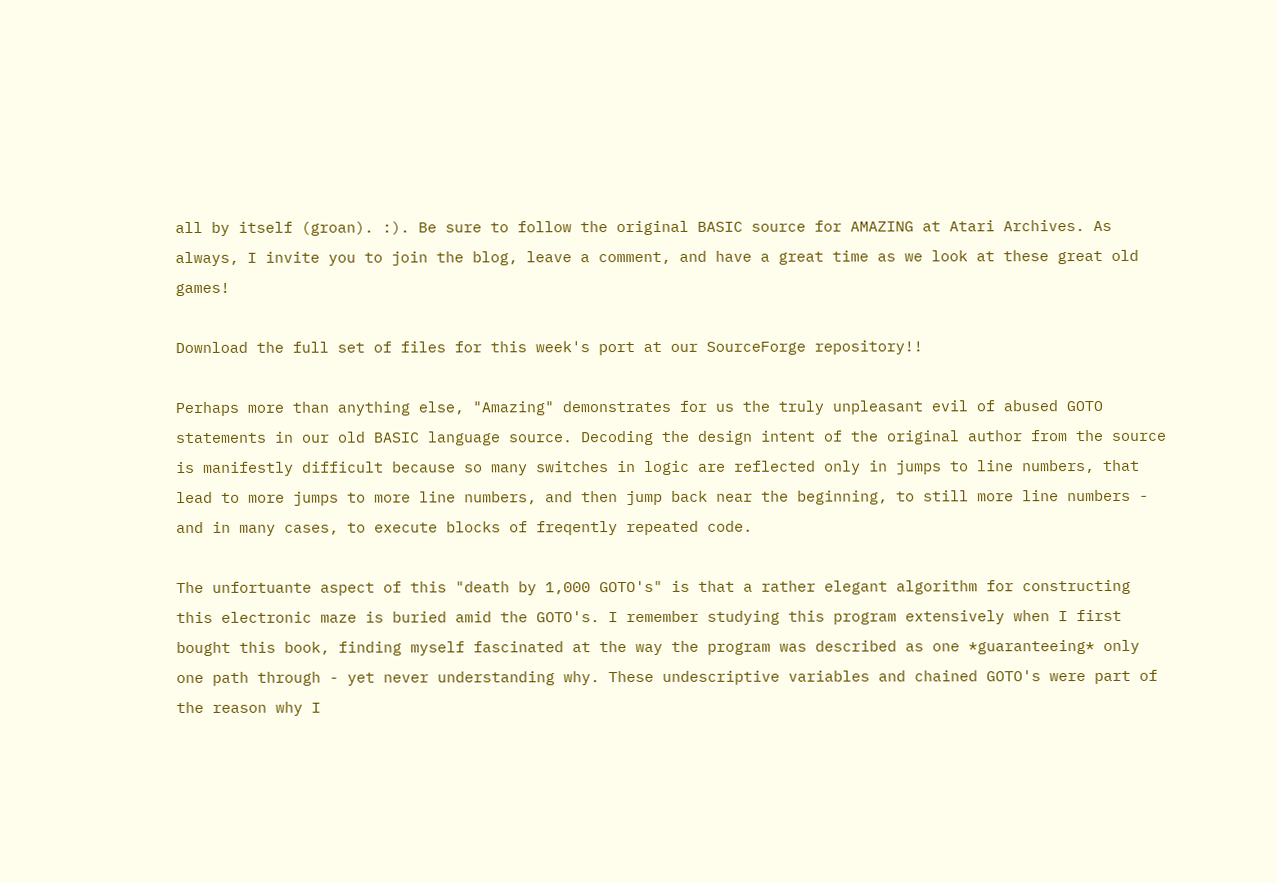all by itself (groan). :). Be sure to follow the original BASIC source for AMAZING at Atari Archives. As always, I invite you to join the blog, leave a comment, and have a great time as we look at these great old games!

Download the full set of files for this week's port at our SourceForge repository!!

Perhaps more than anything else, "Amazing" demonstrates for us the truly unpleasant evil of abused GOTO statements in our old BASIC language source. Decoding the design intent of the original author from the source is manifestly difficult because so many switches in logic are reflected only in jumps to line numbers, that lead to more jumps to more line numbers, and then jump back near the beginning, to still more line numbers - and in many cases, to execute blocks of freqently repeated code.

The unfortuante aspect of this "death by 1,000 GOTO's" is that a rather elegant algorithm for constructing this electronic maze is buried amid the GOTO's. I remember studying this program extensively when I first bought this book, finding myself fascinated at the way the program was described as one *guaranteeing* only one path through - yet never understanding why. These undescriptive variables and chained GOTO's were part of the reason why I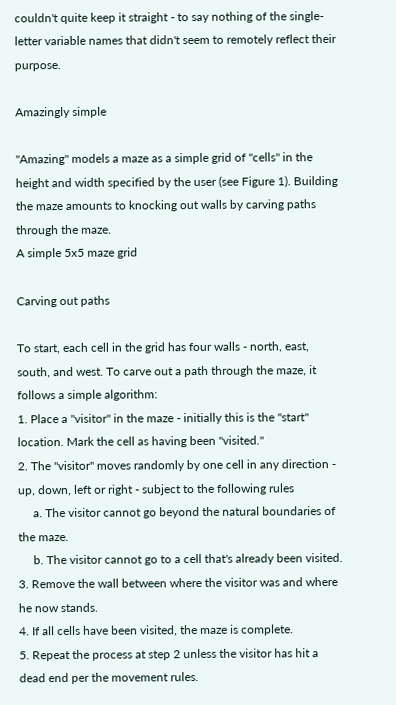couldn't quite keep it straight - to say nothing of the single-letter variable names that didn't seem to remotely reflect their purpose.

Amazingly simple

"Amazing" models a maze as a simple grid of "cells" in the height and width specified by the user (see Figure 1). Building the maze amounts to knocking out walls by carving paths through the maze.
A simple 5x5 maze grid

Carving out paths

To start, each cell in the grid has four walls - north, east, south, and west. To carve out a path through the maze, it follows a simple algorithm:
1. Place a "visitor" in the maze - initially this is the "start" location. Mark the cell as having been "visited."
2. The "visitor" moves randomly by one cell in any direction - up, down, left or right - subject to the following rules
     a. The visitor cannot go beyond the natural boundaries of the maze.
     b. The visitor cannot go to a cell that's already been visited.
3. Remove the wall between where the visitor was and where he now stands.
4. If all cells have been visited, the maze is complete.
5. Repeat the process at step 2 unless the visitor has hit a dead end per the movement rules.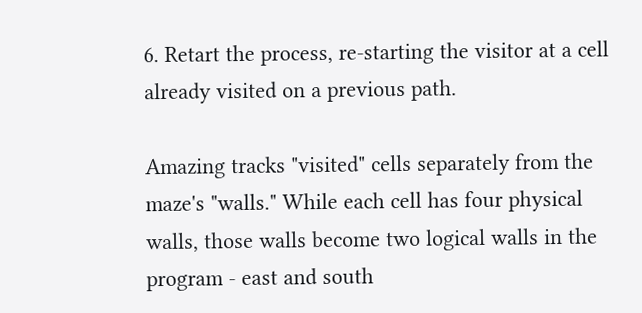6. Retart the process, re-starting the visitor at a cell already visited on a previous path.

Amazing tracks "visited" cells separately from the maze's "walls." While each cell has four physical walls, those walls become two logical walls in the program - east and south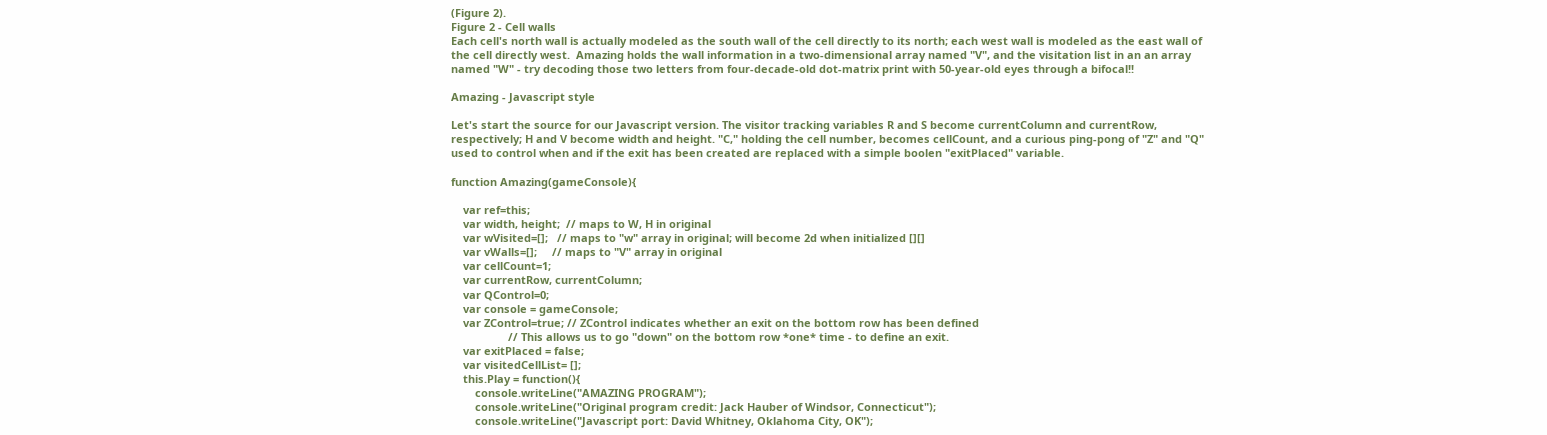(Figure 2).
Figure 2 - Cell walls
Each cell's north wall is actually modeled as the south wall of the cell directly to its north; each west wall is modeled as the east wall of the cell directly west.  Amazing holds the wall information in a two-dimensional array named "V", and the visitation list in an an array named "W" - try decoding those two letters from four-decade-old dot-matrix print with 50-year-old eyes through a bifocal!!

Amazing - Javascript style

Let's start the source for our Javascript version. The visitor tracking variables R and S become currentColumn and currentRow, respectively; H and V become width and height. "C," holding the cell number, becomes cellCount, and a curious ping-pong of "Z" and "Q" used to control when and if the exit has been created are replaced with a simple boolen "exitPlaced" variable.

function Amazing(gameConsole){

    var ref=this;
    var width, height;  // maps to W, H in original
    var wVisited=[];   // maps to "w" array in original; will become 2d when initialized [][]
    var vWalls=[];     // maps to "V" array in original
    var cellCount=1;
    var currentRow, currentColumn;
    var QControl=0;
    var console = gameConsole;
    var ZControl=true; // ZControl indicates whether an exit on the bottom row has been defined
                   // This allows us to go "down" on the bottom row *one* time - to define an exit.
    var exitPlaced = false;
    var visitedCellList= [];
    this.Play = function(){
        console.writeLine("AMAZING PROGRAM");
        console.writeLine("Original program credit: Jack Hauber of Windsor, Connecticut");
        console.writeLine("Javascript port: David Whitney, Oklahoma City, OK");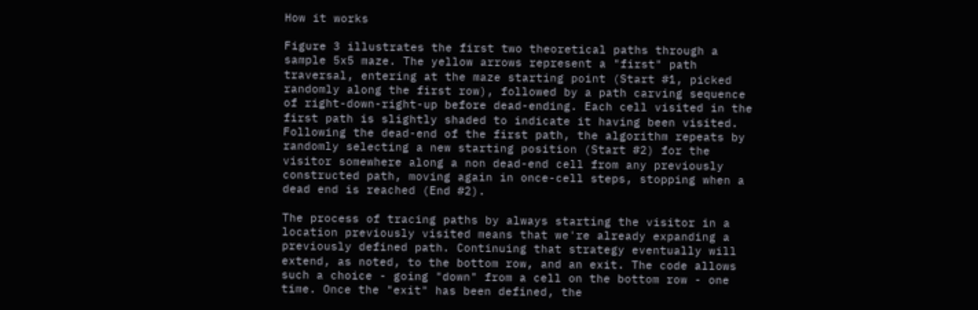How it works

Figure 3 illustrates the first two theoretical paths through a sample 5x5 maze. The yellow arrows represent a "first" path traversal, entering at the maze starting point (Start #1, picked randomly along the first row), followed by a path carving sequence of right-down-right-up before dead-ending. Each cell visited in the first path is slightly shaded to indicate it having been visited. Following the dead-end of the first path, the algorithm repeats by randomly selecting a new starting position (Start #2) for the visitor somewhere along a non dead-end cell from any previously constructed path, moving again in once-cell steps, stopping when a dead end is reached (End #2).

The process of tracing paths by always starting the visitor in a location previously visited means that we're already expanding a previously defined path. Continuing that strategy eventually will extend, as noted, to the bottom row, and an exit. The code allows such a choice - going "down" from a cell on the bottom row - one time. Once the "exit" has been defined, the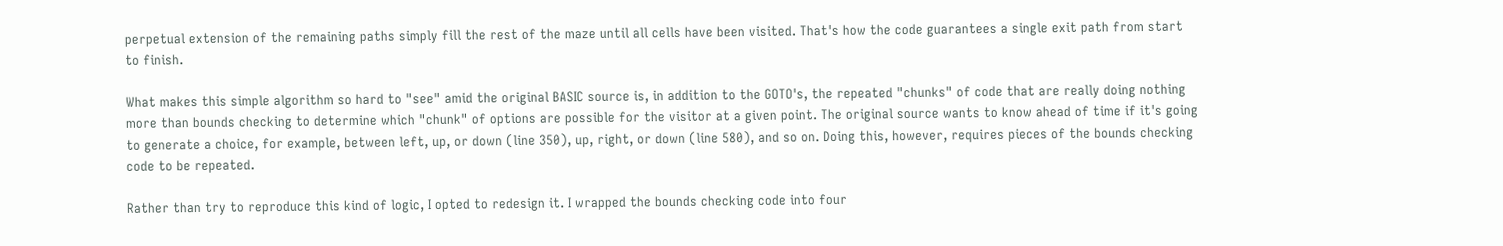perpetual extension of the remaining paths simply fill the rest of the maze until all cells have been visited. That's how the code guarantees a single exit path from start to finish.

What makes this simple algorithm so hard to "see" amid the original BASIC source is, in addition to the GOTO's, the repeated "chunks" of code that are really doing nothing more than bounds checking to determine which "chunk" of options are possible for the visitor at a given point. The original source wants to know ahead of time if it's going to generate a choice, for example, between left, up, or down (line 350), up, right, or down (line 580), and so on. Doing this, however, requires pieces of the bounds checking code to be repeated.

Rather than try to reproduce this kind of logic, I opted to redesign it. I wrapped the bounds checking code into four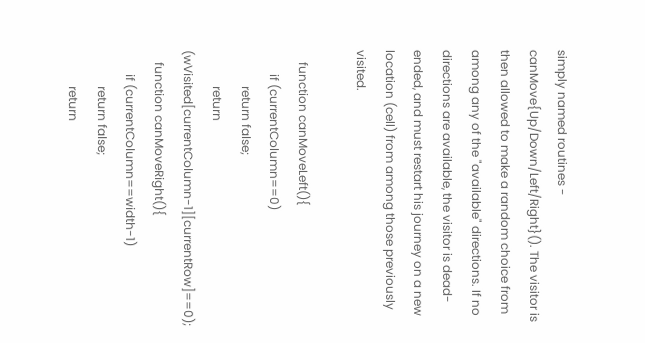simply named routines - canMove{Up/Down/Left/Right}(). The visitor is then allowed to make a random choice from among any of the "available" directions. If no directions are available, the visitor is dead-ended, and must restart his journey on a new location (cell) from among those previously visited.

    function canMoveLeft(){
        if (currentColumn==0)
            return false;
            return (wVisited[currentColumn-1][currentRow]==0);
    function canMoveRight(){
        if (currentColumn==width-1)
            return false;
            return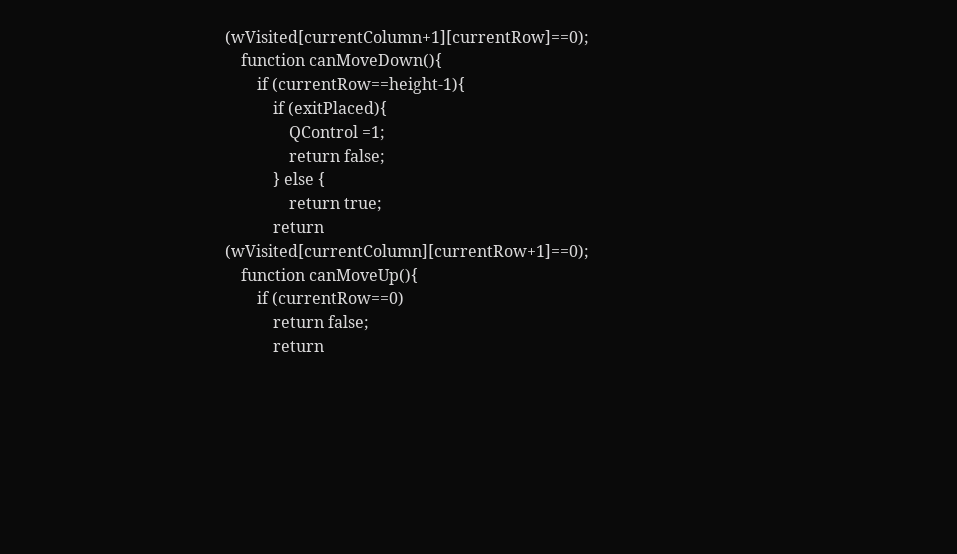(wVisited[currentColumn+1][currentRow]==0);
    function canMoveDown(){
        if (currentRow==height-1){
            if (exitPlaced){
                QControl =1;
                return false;
            } else {
                return true;
            return (wVisited[currentColumn][currentRow+1]==0);
    function canMoveUp(){
        if (currentRow==0)
            return false;
            return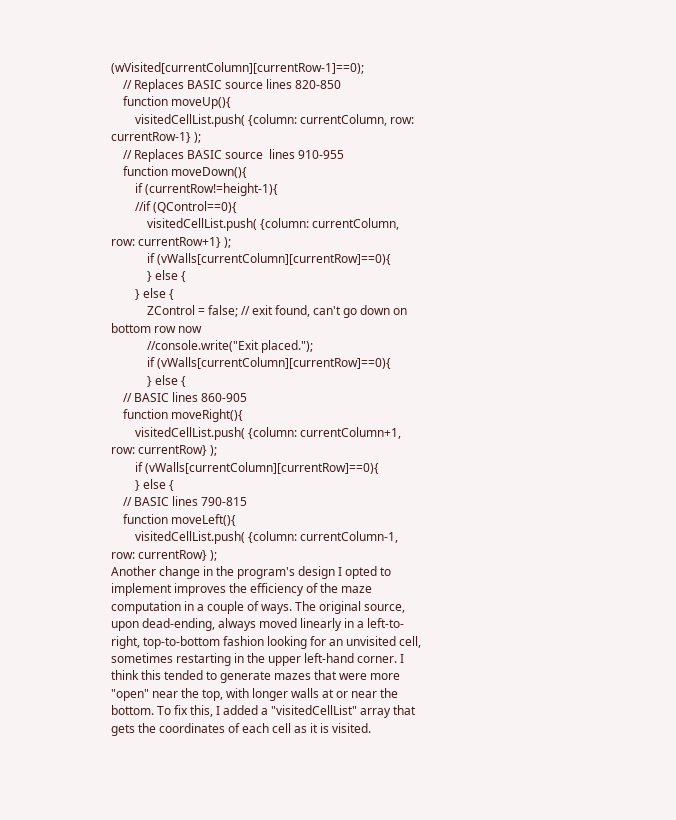(wVisited[currentColumn][currentRow-1]==0);
    // Replaces BASIC source lines 820-850
    function moveUp(){
        visitedCellList.push( {column: currentColumn, row: currentRow-1} );
    // Replaces BASIC source  lines 910-955
    function moveDown(){
        if (currentRow!=height-1){
        //if (QControl==0){
            visitedCellList.push( {column: currentColumn, row: currentRow+1} );
            if (vWalls[currentColumn][currentRow]==0){
            } else {
        } else {
            ZControl = false; // exit found, can't go down on bottom row now
            //console.write("Exit placed.");
            if (vWalls[currentColumn][currentRow]==0){
            } else {
    // BASIC lines 860-905
    function moveRight(){
        visitedCellList.push( {column: currentColumn+1, row: currentRow} );
        if (vWalls[currentColumn][currentRow]==0){
        } else {
    // BASIC lines 790-815
    function moveLeft(){
        visitedCellList.push( {column: currentColumn-1, row: currentRow} );
Another change in the program's design I opted to implement improves the efficiency of the maze computation in a couple of ways. The original source, upon dead-ending, always moved linearly in a left-to-right, top-to-bottom fashion looking for an unvisited cell, sometimes restarting in the upper left-hand corner. I think this tended to generate mazes that were more "open" near the top, with longer walls at or near the bottom. To fix this, I added a "visitedCellList" array that gets the coordinates of each cell as it is visited.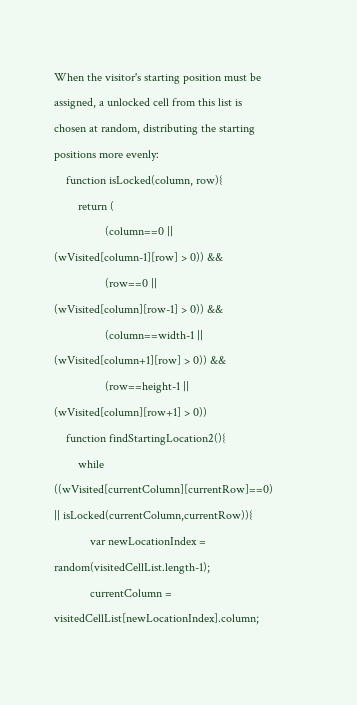When the visitor's starting position must be assigned, a unlocked cell from this list is chosen at random, distributing the starting positions more evenly:
    function isLocked(column, row){
        return (
                 (column==0 || (wVisited[column-1][row] > 0)) &&
                 (row==0 || (wVisited[column][row-1] > 0)) &&
                 (column==width-1 || (wVisited[column+1][row] > 0)) &&
                 (row==height-1 || (wVisited[column][row+1] > 0))
    function findStartingLocation2(){
        while ((wVisited[currentColumn][currentRow]==0) || isLocked(currentColumn,currentRow)){
            var newLocationIndex = random(visitedCellList.length-1);
            currentColumn = visitedCellList[newLocationIndex].column;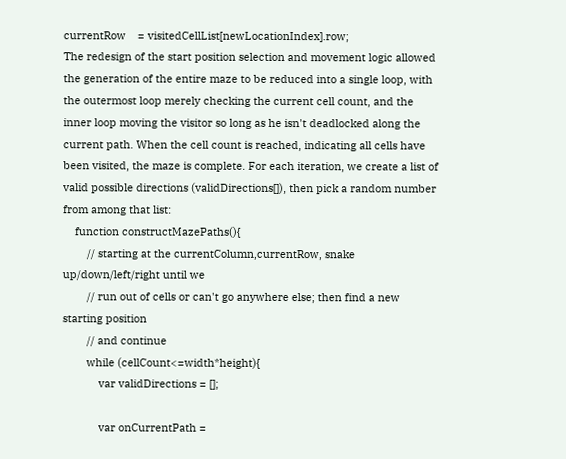currentRow    = visitedCellList[newLocationIndex].row;
The redesign of the start position selection and movement logic allowed the generation of the entire maze to be reduced into a single loop, with the outermost loop merely checking the current cell count, and the inner loop moving the visitor so long as he isn't deadlocked along the current path. When the cell count is reached, indicating all cells have been visited, the maze is complete. For each iteration, we create a list of valid possible directions (validDirections[]), then pick a random number from among that list:
    function constructMazePaths(){
        // starting at the currentColumn,currentRow, snake up/down/left/right until we
        // run out of cells or can't go anywhere else; then find a new starting position
        // and continue
        while (cellCount<=width*height){
            var validDirections = [];

            var onCurrentPath =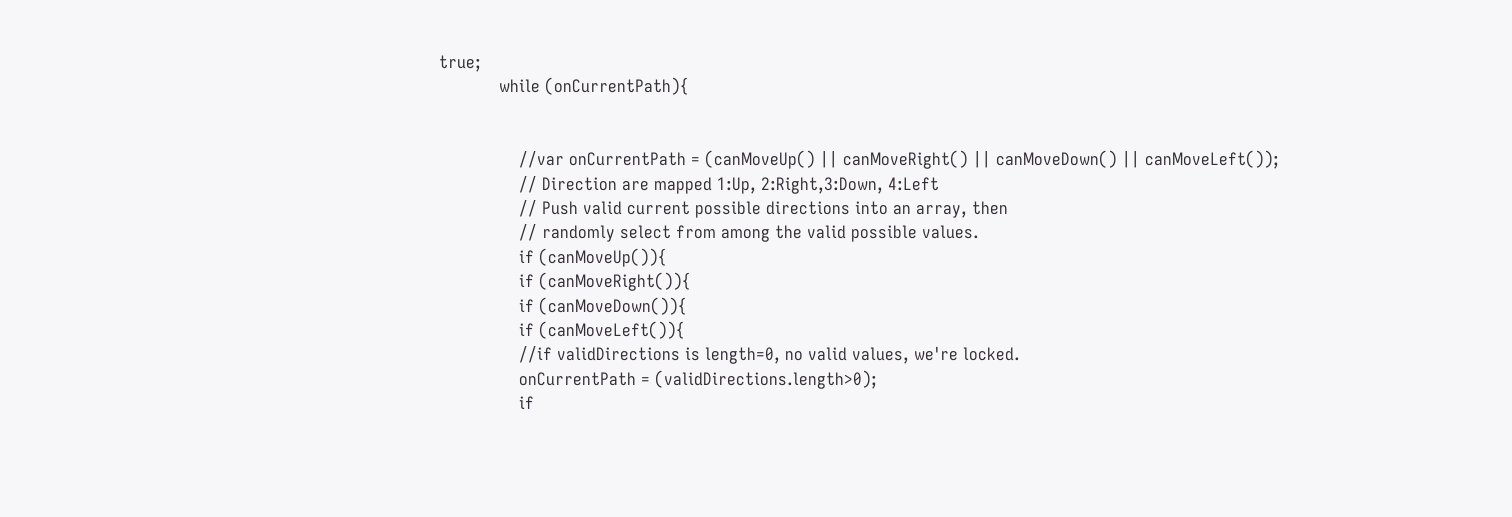true;
            while (onCurrentPath){


                //var onCurrentPath = (canMoveUp() || canMoveRight() || canMoveDown() || canMoveLeft());
                // Direction are mapped 1:Up, 2:Right,3:Down, 4:Left
                // Push valid current possible directions into an array, then
                // randomly select from among the valid possible values.
                if (canMoveUp()){
                if (canMoveRight()){
                if (canMoveDown()){
                if (canMoveLeft()){
                //if validDirections is length=0, no valid values, we're locked.
                onCurrentPath = (validDirections.length>0);
                if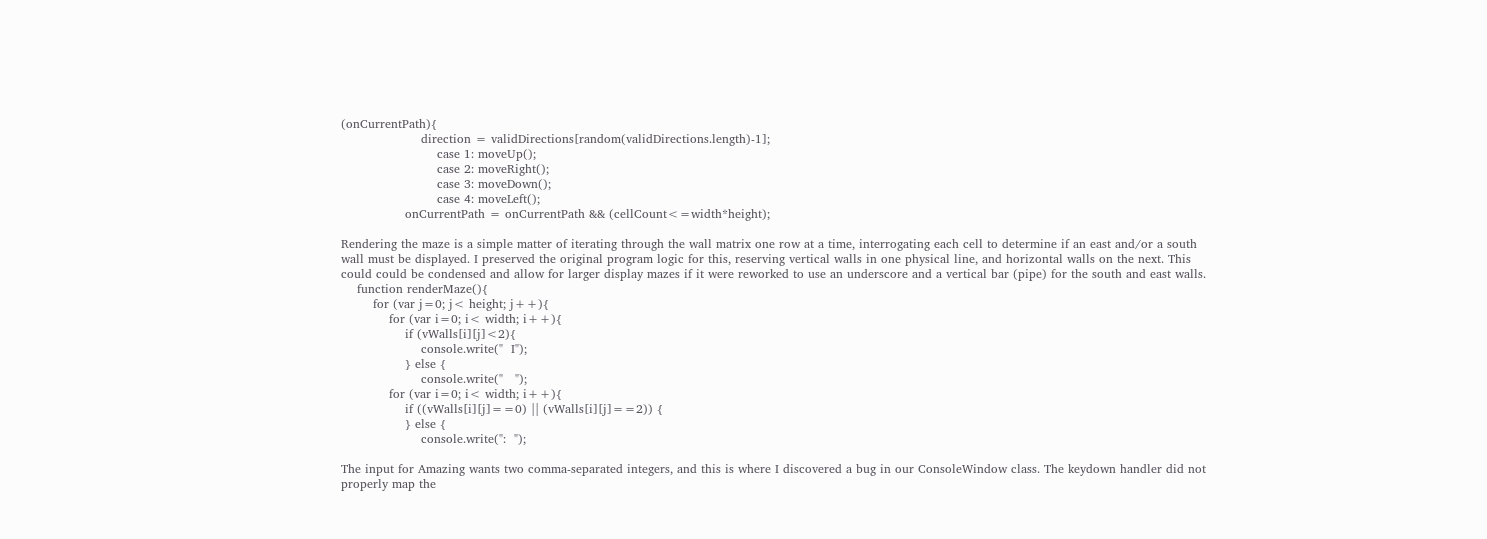(onCurrentPath){
                    direction = validDirections[random(validDirections.length)-1];
                        case 1: moveUp();
                        case 2: moveRight();
                        case 3: moveDown();
                        case 4: moveLeft();
                onCurrentPath = onCurrentPath && (cellCount<=width*height);

Rendering the maze is a simple matter of iterating through the wall matrix one row at a time, interrogating each cell to determine if an east and/or a south wall must be displayed. I preserved the original program logic for this, reserving vertical walls in one physical line, and horizontal walls on the next. This could could be condensed and allow for larger display mazes if it were reworked to use an underscore and a vertical bar (pipe) for the south and east walls.
    function renderMaze(){
        for (var j=0; j< height; j++){
            for (var i=0; i< width; i++){
                if (vWalls[i][j]<2){
                    console.write("  I");
                } else {
                    console.write("   ");
            for (var i=0; i< width; i++){
                if ((vWalls[i][j]==0) || (vWalls[i][j]==2)) {
                } else {
                    console.write(":  ");

The input for Amazing wants two comma-separated integers, and this is where I discovered a bug in our ConsoleWindow class. The keydown handler did not properly map the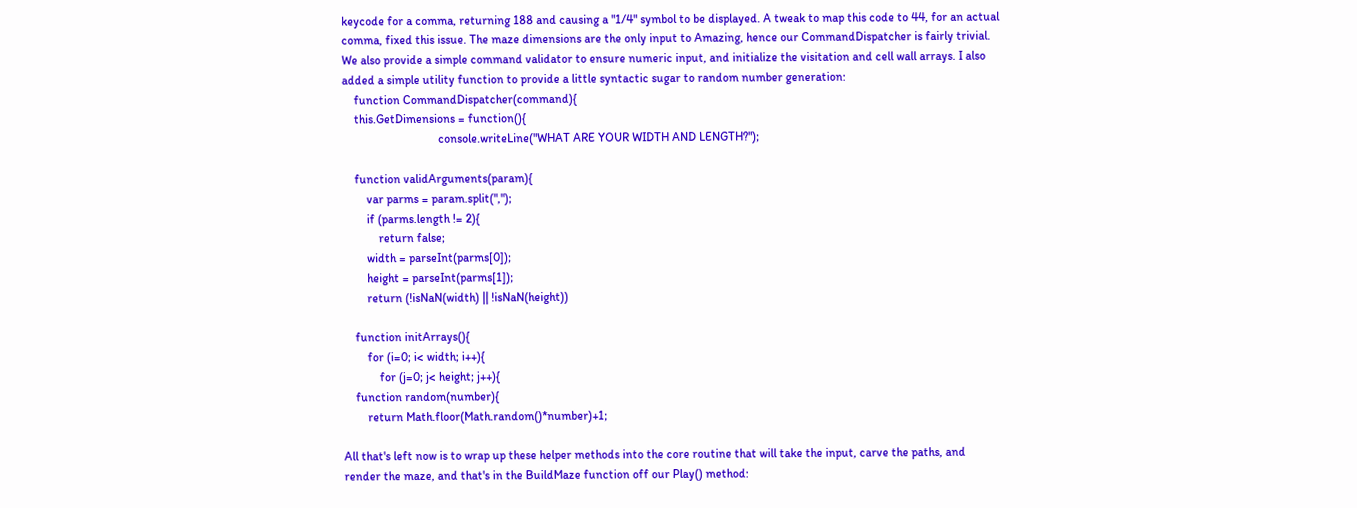keycode for a comma, returning 188 and causing a "1/4" symbol to be displayed. A tweak to map this code to 44, for an actual comma, fixed this issue. The maze dimensions are the only input to Amazing, hence our CommandDispatcher is fairly trivial. We also provide a simple command validator to ensure numeric input, and initialize the visitation and cell wall arrays. I also added a simple utility function to provide a little syntactic sugar to random number generation:
    function CommandDispatcher(command){
    this.GetDimensions = function(){
                                console.writeLine("WHAT ARE YOUR WIDTH AND LENGTH?");

    function validArguments(param){
        var parms = param.split(",");
        if (parms.length != 2){
            return false;
        width = parseInt(parms[0]);
        height = parseInt(parms[1]);
        return (!isNaN(width) || !isNaN(height))

    function initArrays(){
        for (i=0; i< width; i++){
            for (j=0; j< height; j++){
    function random(number){
        return Math.floor(Math.random()*number)+1;

All that's left now is to wrap up these helper methods into the core routine that will take the input, carve the paths, and render the maze, and that's in the BuildMaze function off our Play() method: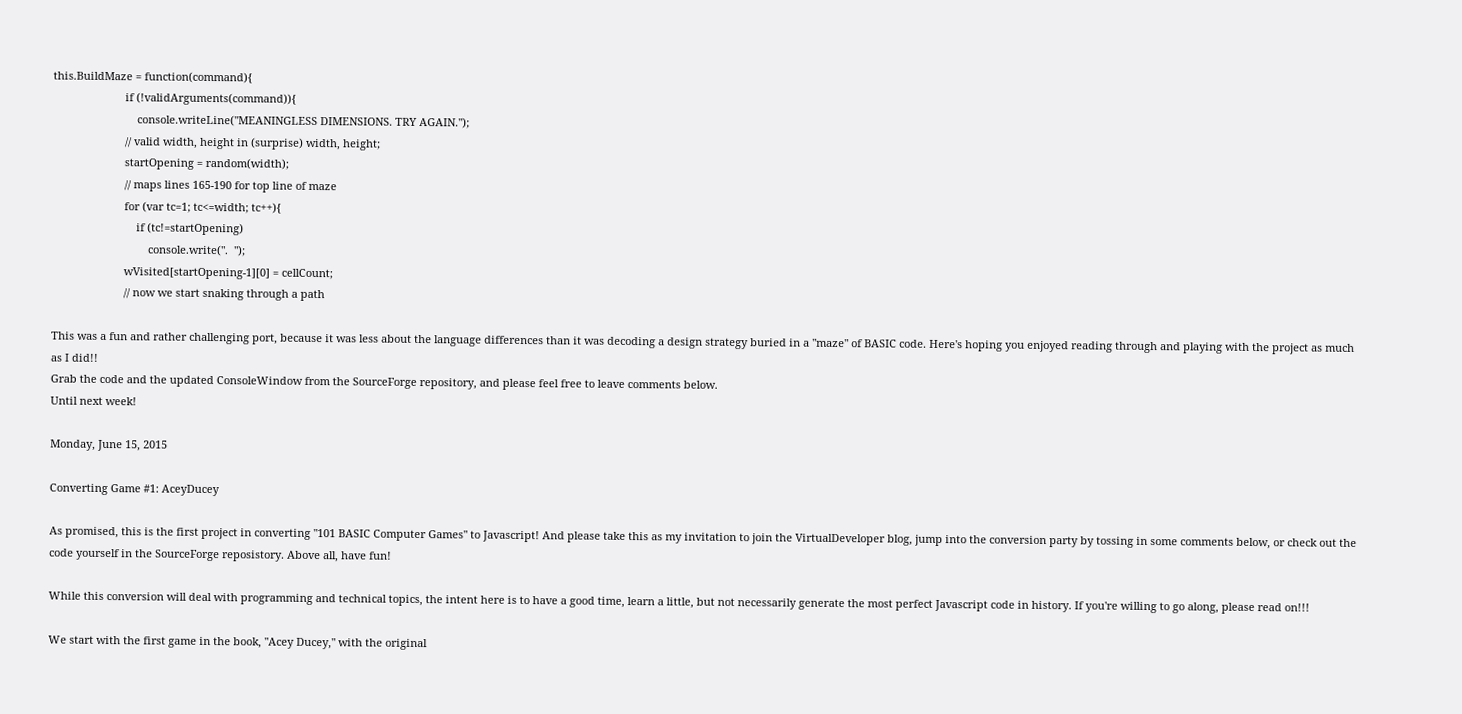this.BuildMaze = function(command){
                        if (!validArguments(command)){
                            console.writeLine("MEANINGLESS DIMENSIONS. TRY AGAIN.");
                        // valid width, height in (surprise) width, height;
                        startOpening = random(width);
                        // maps lines 165-190 for top line of maze
                        for (var tc=1; tc<=width; tc++){
                            if (tc!=startOpening)
                                console.write(".  ");
                        wVisited[startOpening-1][0] = cellCount;
                        // now we start snaking through a path

This was a fun and rather challenging port, because it was less about the language differences than it was decoding a design strategy buried in a "maze" of BASIC code. Here's hoping you enjoyed reading through and playing with the project as much as I did!!
Grab the code and the updated ConsoleWindow from the SourceForge repository, and please feel free to leave comments below.
Until next week!

Monday, June 15, 2015

Converting Game #1: AceyDucey

As promised, this is the first project in converting "101 BASIC Computer Games" to Javascript! And please take this as my invitation to join the VirtualDeveloper blog, jump into the conversion party by tossing in some comments below, or check out the code yourself in the SourceForge reposistory. Above all, have fun!

While this conversion will deal with programming and technical topics, the intent here is to have a good time, learn a little, but not necessarily generate the most perfect Javascript code in history. If you're willing to go along, please read on!!!

We start with the first game in the book, "Acey Ducey," with the original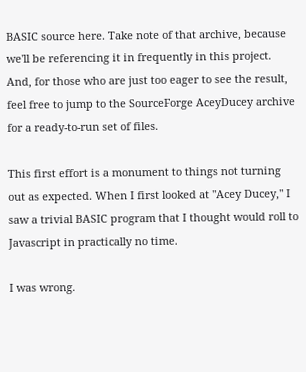BASIC source here. Take note of that archive, because we'll be referencing it in frequently in this project.  And, for those who are just too eager to see the result, feel free to jump to the SourceForge AceyDucey archive for a ready-to-run set of files.

This first effort is a monument to things not turning out as expected. When I first looked at "Acey Ducey," I saw a trivial BASIC program that I thought would roll to Javascript in practically no time.

I was wrong.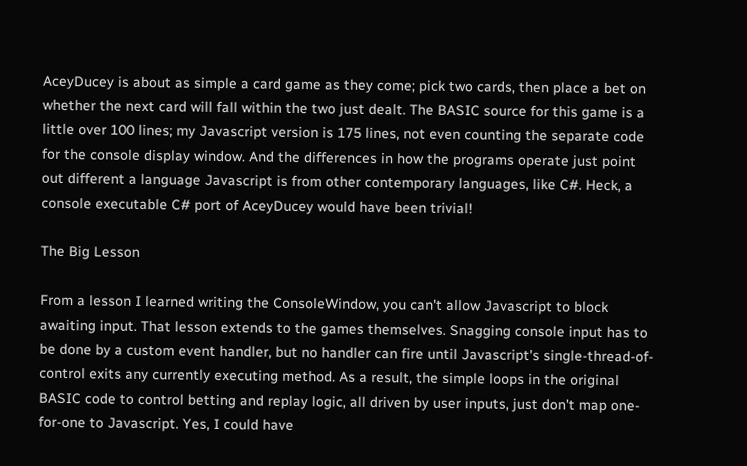AceyDucey is about as simple a card game as they come; pick two cards, then place a bet on whether the next card will fall within the two just dealt. The BASIC source for this game is a little over 100 lines; my Javascript version is 175 lines, not even counting the separate code for the console display window. And the differences in how the programs operate just point out different a language Javascript is from other contemporary languages, like C#. Heck, a console executable C# port of AceyDucey would have been trivial!

The Big Lesson

From a lesson I learned writing the ConsoleWindow, you can't allow Javascript to block awaiting input. That lesson extends to the games themselves. Snagging console input has to be done by a custom event handler, but no handler can fire until Javascript's single-thread-of-control exits any currently executing method. As a result, the simple loops in the original BASIC code to control betting and replay logic, all driven by user inputs, just don't map one-for-one to Javascript. Yes, I could have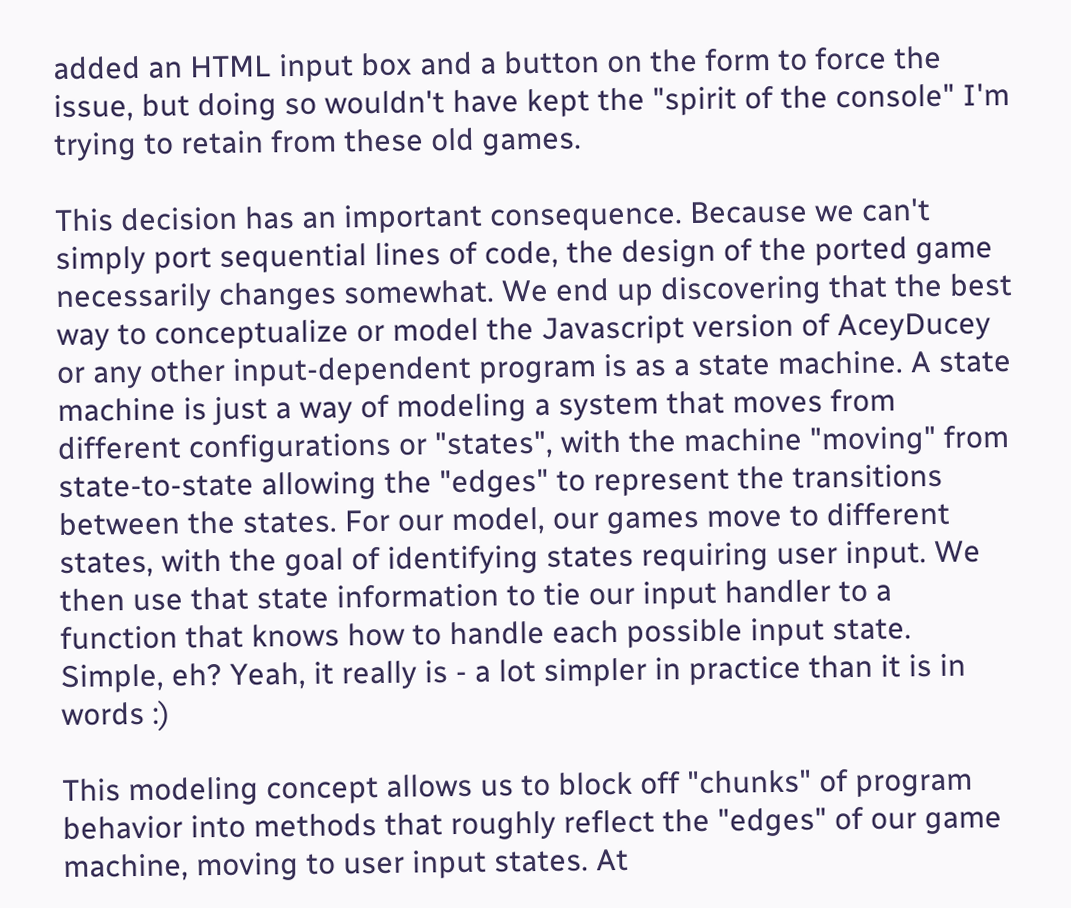added an HTML input box and a button on the form to force the issue, but doing so wouldn't have kept the "spirit of the console" I'm trying to retain from these old games.

This decision has an important consequence. Because we can't simply port sequential lines of code, the design of the ported game necessarily changes somewhat. We end up discovering that the best way to conceptualize or model the Javascript version of AceyDucey or any other input-dependent program is as a state machine. A state machine is just a way of modeling a system that moves from different configurations or "states", with the machine "moving" from state-to-state allowing the "edges" to represent the transitions between the states. For our model, our games move to different states, with the goal of identifying states requiring user input. We then use that state information to tie our input handler to a function that knows how to handle each possible input state. Simple, eh? Yeah, it really is - a lot simpler in practice than it is in words :)

This modeling concept allows us to block off "chunks" of program behavior into methods that roughly reflect the "edges" of our game machine, moving to user input states. At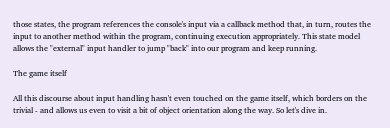those states, the program references the console's input via a callback method that, in turn, routes the input to another method within the program, continuing execution appropriately. This state model allows the "external" input handler to jump "back" into our program and keep running.

The game itself

All this discourse about input handling hasn't even touched on the game itself, which borders on the trivial - and allows us even to visit a bit of object orientation along the way. So let's dive in.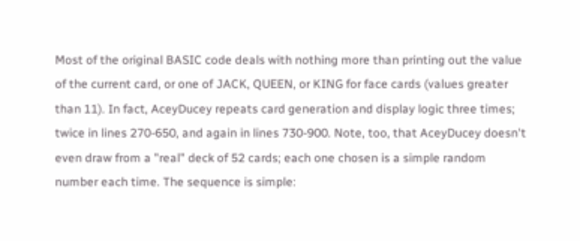Most of the original BASIC code deals with nothing more than printing out the value of the current card, or one of JACK, QUEEN, or KING for face cards (values greater than 11). In fact, AceyDucey repeats card generation and display logic three times; twice in lines 270-650, and again in lines 730-900. Note, too, that AceyDucey doesn't even draw from a "real" deck of 52 cards; each one chosen is a simple random number each time. The sequence is simple: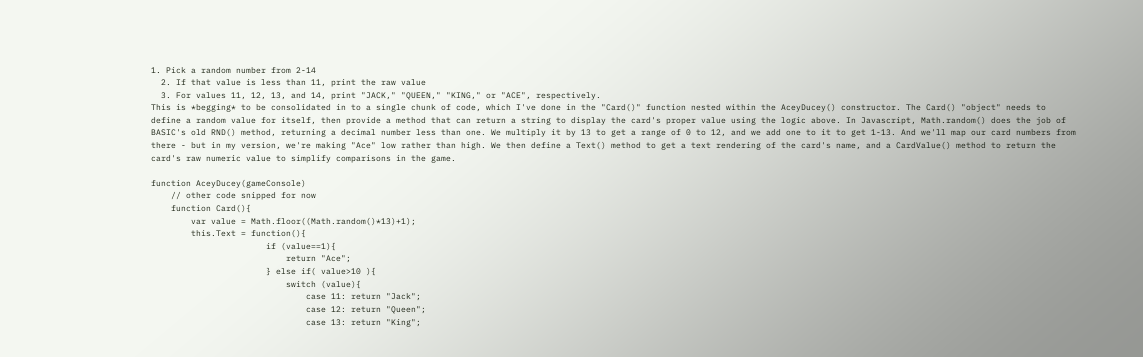1. Pick a random number from 2-14
  2. If that value is less than 11, print the raw value
  3. For values 11, 12, 13, and 14, print "JACK," "QUEEN," "KING," or "ACE", respectively.
This is *begging* to be consolidated in to a single chunk of code, which I've done in the "Card()" function nested within the AceyDucey() constructor. The Card() "object" needs to define a random value for itself, then provide a method that can return a string to display the card's proper value using the logic above. In Javascript, Math.random() does the job of BASIC's old RND() method, returning a decimal number less than one. We multiply it by 13 to get a range of 0 to 12, and we add one to it to get 1-13. And we'll map our card numbers from there - but in my version, we're making "Ace" low rather than high. We then define a Text() method to get a text rendering of the card's name, and a CardValue() method to return the card's raw numeric value to simplify comparisons in the game.

function AceyDucey(gameConsole)
    // other code snipped for now
    function Card(){
        var value = Math.floor((Math.random()*13)+1);
        this.Text = function(){
                       if (value==1){
                           return "Ace";
                       } else if( value>10 ){
                           switch (value){
                               case 11: return "Jack";
                               case 12: return "Queen";
                               case 13: return "King";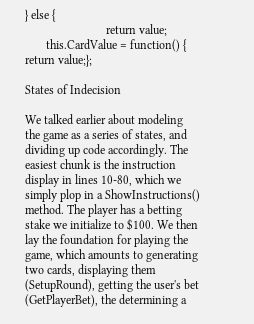} else {
                           return value;
       this.CardValue = function() { return value;};

States of Indecision

We talked earlier about modeling the game as a series of states, and dividing up code accordingly. The easiest chunk is the instruction display in lines 10-80, which we simply plop in a ShowInstructions() method. The player has a betting stake we initialize to $100. We then lay the foundation for playing the game, which amounts to generating two cards, displaying them (SetupRound), getting the user's bet (GetPlayerBet), the determining a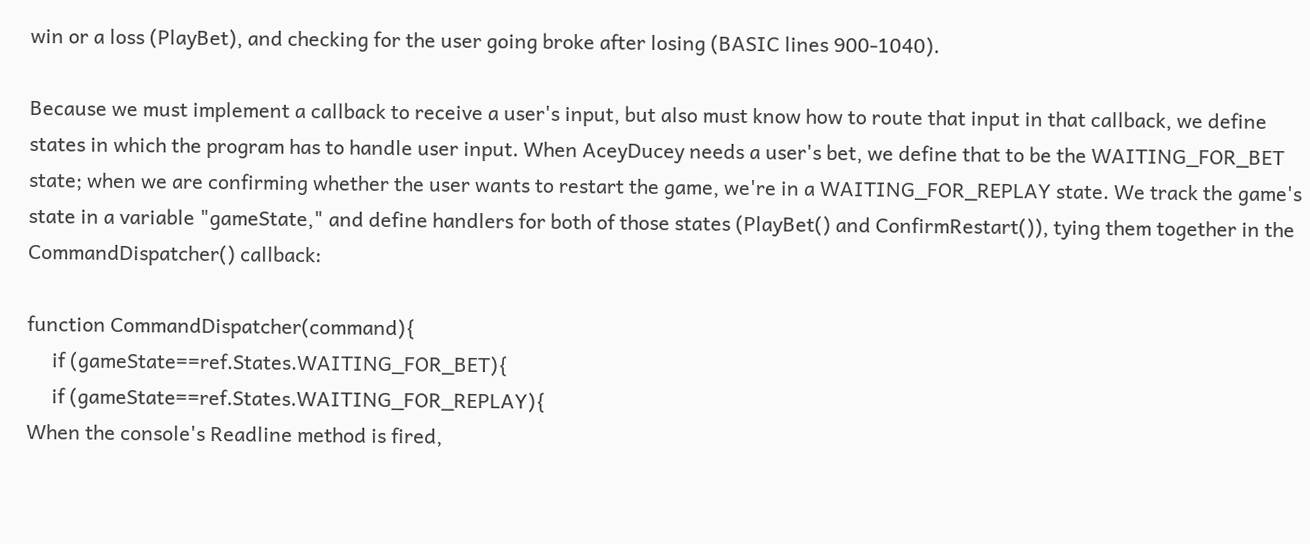win or a loss (PlayBet), and checking for the user going broke after losing (BASIC lines 900-1040).

Because we must implement a callback to receive a user's input, but also must know how to route that input in that callback, we define states in which the program has to handle user input. When AceyDucey needs a user's bet, we define that to be the WAITING_FOR_BET state; when we are confirming whether the user wants to restart the game, we're in a WAITING_FOR_REPLAY state. We track the game's state in a variable "gameState," and define handlers for both of those states (PlayBet() and ConfirmRestart()), tying them together in the CommandDispatcher() callback:

function CommandDispatcher(command){
     if (gameState==ref.States.WAITING_FOR_BET){
     if (gameState==ref.States.WAITING_FOR_REPLAY){
When the console's Readline method is fired,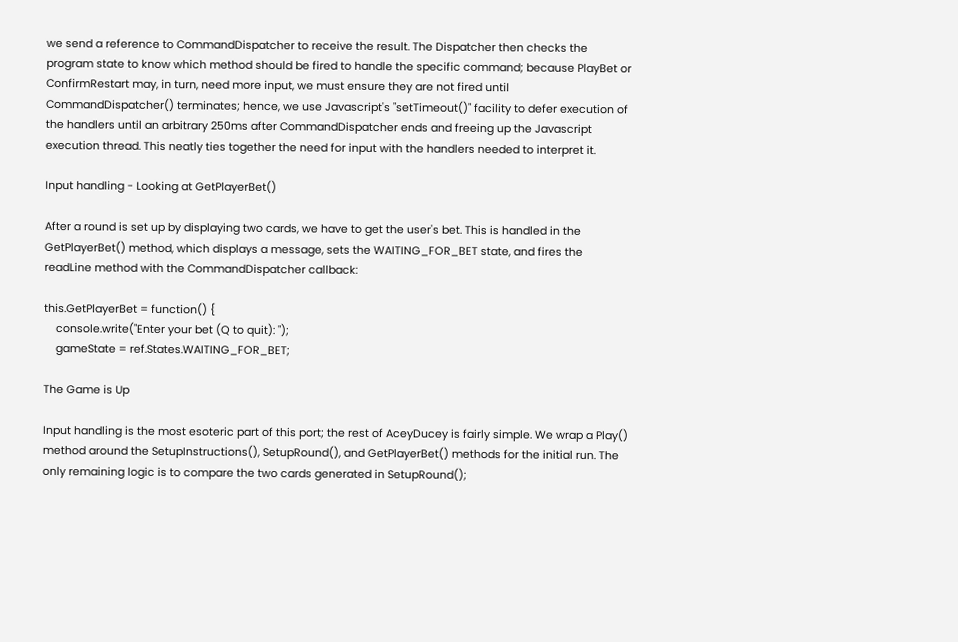we send a reference to CommandDispatcher to receive the result. The Dispatcher then checks the program state to know which method should be fired to handle the specific command; because PlayBet or ConfirmRestart may, in turn, need more input, we must ensure they are not fired until CommandDispatcher() terminates; hence, we use Javascript's "setTimeout()" facility to defer execution of the handlers until an arbitrary 250ms after CommandDispatcher ends and freeing up the Javascript execution thread. This neatly ties together the need for input with the handlers needed to interpret it.

Input handling - Looking at GetPlayerBet()

After a round is set up by displaying two cards, we have to get the user's bet. This is handled in the GetPlayerBet() method, which displays a message, sets the WAITING_FOR_BET state, and fires the readLine method with the CommandDispatcher callback:

this.GetPlayerBet = function() {
    console.write("Enter your bet (Q to quit): ");
    gameState = ref.States.WAITING_FOR_BET;

The Game is Up

Input handling is the most esoteric part of this port; the rest of AceyDucey is fairly simple. We wrap a Play() method around the SetupInstructions(), SetupRound(), and GetPlayerBet() methods for the initial run. The only remaining logic is to compare the two cards generated in SetupRound();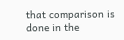that comparison is done in the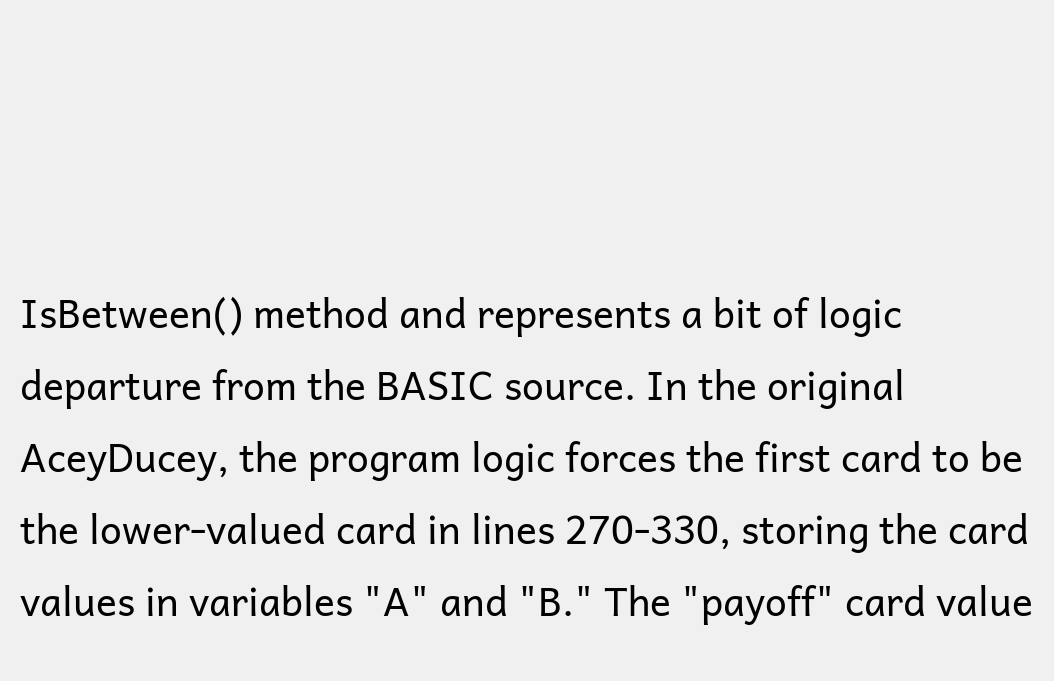IsBetween() method and represents a bit of logic departure from the BASIC source. In the original AceyDucey, the program logic forces the first card to be the lower-valued card in lines 270-330, storing the card values in variables "A" and "B." The "payoff" card value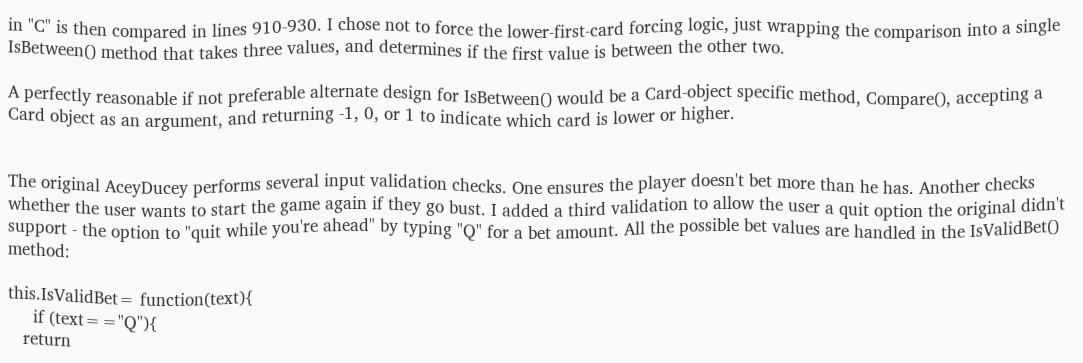in "C" is then compared in lines 910-930. I chose not to force the lower-first-card forcing logic, just wrapping the comparison into a single IsBetween() method that takes three values, and determines if the first value is between the other two.

A perfectly reasonable if not preferable alternate design for IsBetween() would be a Card-object specific method, Compare(), accepting a Card object as an argument, and returning -1, 0, or 1 to indicate which card is lower or higher.


The original AceyDucey performs several input validation checks. One ensures the player doesn't bet more than he has. Another checks whether the user wants to start the game again if they go bust. I added a third validation to allow the user a quit option the original didn't support - the option to "quit while you're ahead" by typing "Q" for a bet amount. All the possible bet values are handled in the IsValidBet() method:

this.IsValidBet= function(text){
     if (text=="Q"){
   return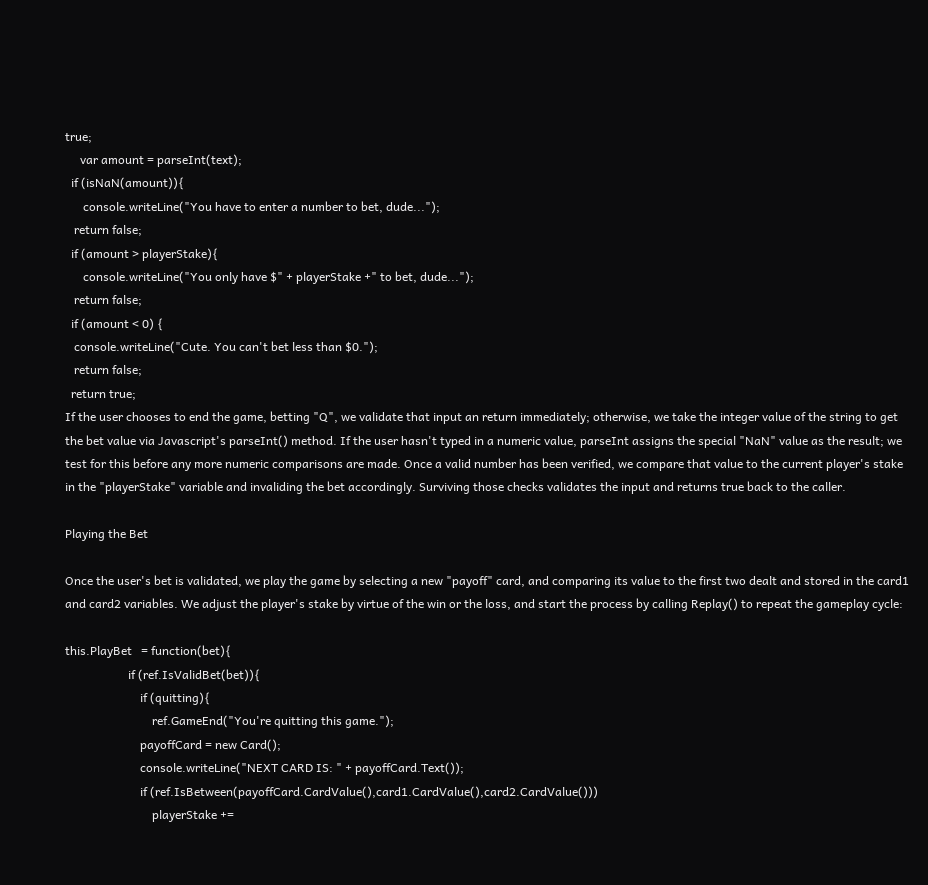true;
     var amount = parseInt(text);
  if (isNaN(amount)){
      console.writeLine("You have to enter a number to bet, dude...");
   return false;
  if (amount > playerStake){
      console.writeLine("You only have $" + playerStake +" to bet, dude...");
   return false;
  if (amount < 0) {
   console.writeLine("Cute. You can't bet less than $0.");
   return false;
  return true;
If the user chooses to end the game, betting "Q", we validate that input an return immediately; otherwise, we take the integer value of the string to get the bet value via Javascript's parseInt() method. If the user hasn't typed in a numeric value, parseInt assigns the special "NaN" value as the result; we test for this before any more numeric comparisons are made. Once a valid number has been verified, we compare that value to the current player's stake in the "playerStake" variable and invaliding the bet accordingly. Surviving those checks validates the input and returns true back to the caller.

Playing the Bet

Once the user's bet is validated, we play the game by selecting a new "payoff" card, and comparing its value to the first two dealt and stored in the card1 and card2 variables. We adjust the player's stake by virtue of the win or the loss, and start the process by calling Replay() to repeat the gameplay cycle:

this.PlayBet   = function(bet){
                     if (ref.IsValidBet(bet)){
                         if (quitting){
                             ref.GameEnd("You're quitting this game.");
                         payoffCard = new Card();
                         console.writeLine("NEXT CARD IS: " + payoffCard.Text());
                         if (ref.IsBetween(payoffCard.CardValue(),card1.CardValue(),card2.CardValue()))
                             playerStake +=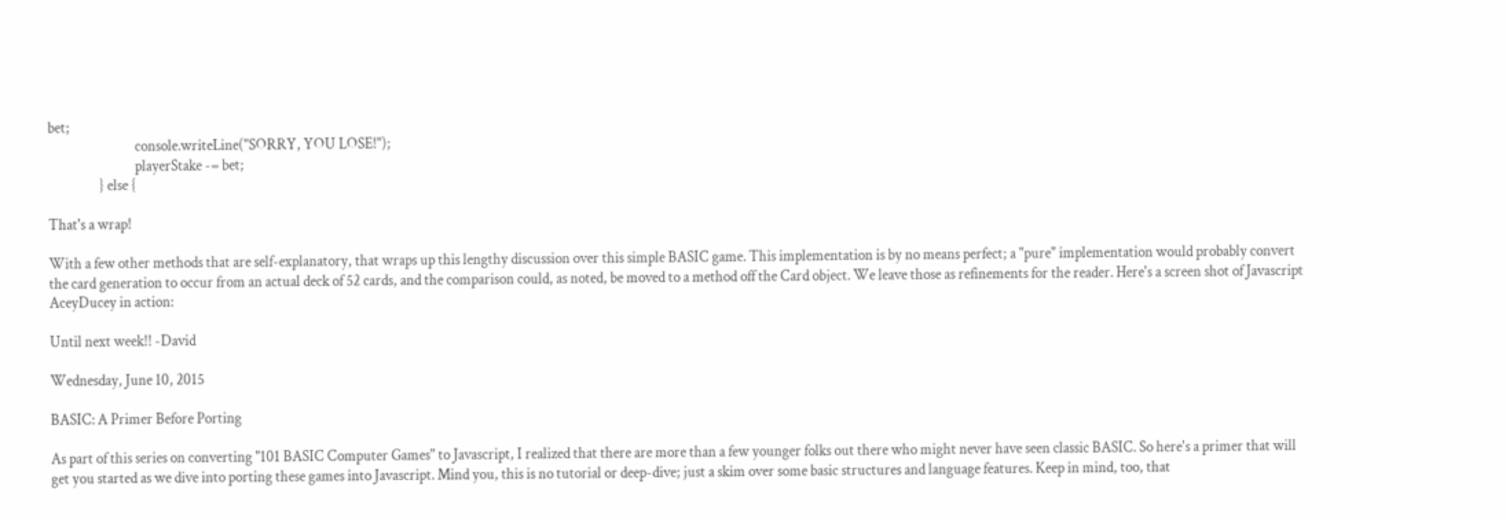bet;
                             console.writeLine("SORRY, YOU LOSE!");
                             playerStake -= bet;
                 } else {

That's a wrap!

With a few other methods that are self-explanatory, that wraps up this lengthy discussion over this simple BASIC game. This implementation is by no means perfect; a "pure" implementation would probably convert the card generation to occur from an actual deck of 52 cards, and the comparison could, as noted, be moved to a method off the Card object. We leave those as refinements for the reader. Here's a screen shot of Javascript AceyDucey in action:

Until next week!! -David

Wednesday, June 10, 2015

BASIC: A Primer Before Porting

As part of this series on converting "101 BASIC Computer Games" to Javascript, I realized that there are more than a few younger folks out there who might never have seen classic BASIC. So here's a primer that will get you started as we dive into porting these games into Javascript. Mind you, this is no tutorial or deep-dive; just a skim over some basic structures and language features. Keep in mind, too, that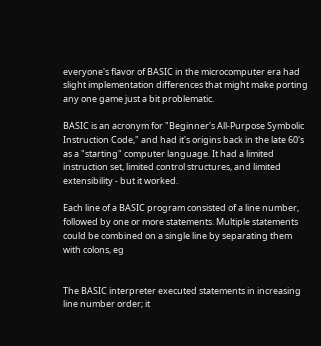everyone's flavor of BASIC in the microcomputer era had slight implementation differences that might make porting any one game just a bit problematic.

BASIC is an acronym for "Beginner's All-Purpose Symbolic Instruction Code," and had it's origins back in the late 60's as a "starting" computer language. It had a limited instruction set, limited control structures, and limited extensibility - but it worked.

Each line of a BASIC program consisted of a line number, followed by one or more statements. Multiple statements could be combined on a single line by separating them with colons, eg


The BASIC interpreter executed statements in increasing line number order; it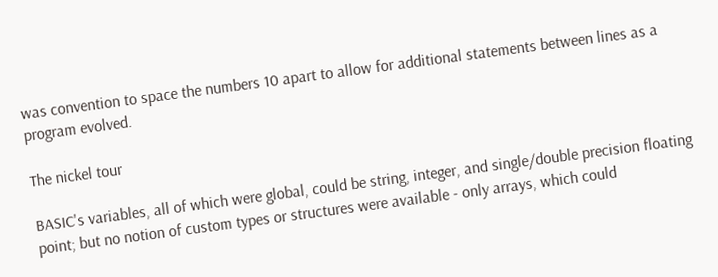was convention to space the numbers 10 apart to allow for additional statements between lines as a program evolved.

The nickel tour

BASIC's variables, all of which were global, could be string, integer, and single/double precision floating point; but no notion of custom types or structures were available - only arrays, which could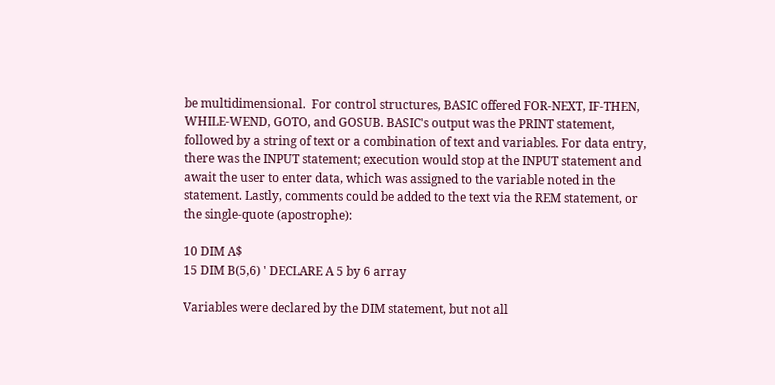be multidimensional.  For control structures, BASIC offered FOR-NEXT, IF-THEN, WHILE-WEND, GOTO, and GOSUB. BASIC's output was the PRINT statement, followed by a string of text or a combination of text and variables. For data entry, there was the INPUT statement; execution would stop at the INPUT statement and await the user to enter data, which was assigned to the variable noted in the statement. Lastly, comments could be added to the text via the REM statement, or the single-quote (apostrophe):

10 DIM A$
15 DIM B(5,6) ' DECLARE A 5 by 6 array

Variables were declared by the DIM statement, but not all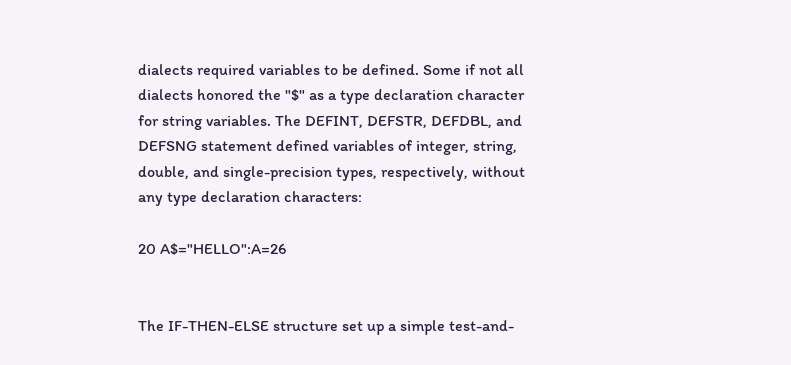dialects required variables to be defined. Some if not all dialects honored the "$" as a type declaration character for string variables. The DEFINT, DEFSTR, DEFDBL, and DEFSNG statement defined variables of integer, string, double, and single-precision types, respectively, without any type declaration characters:

20 A$="HELLO":A=26


The IF-THEN-ELSE structure set up a simple test-and-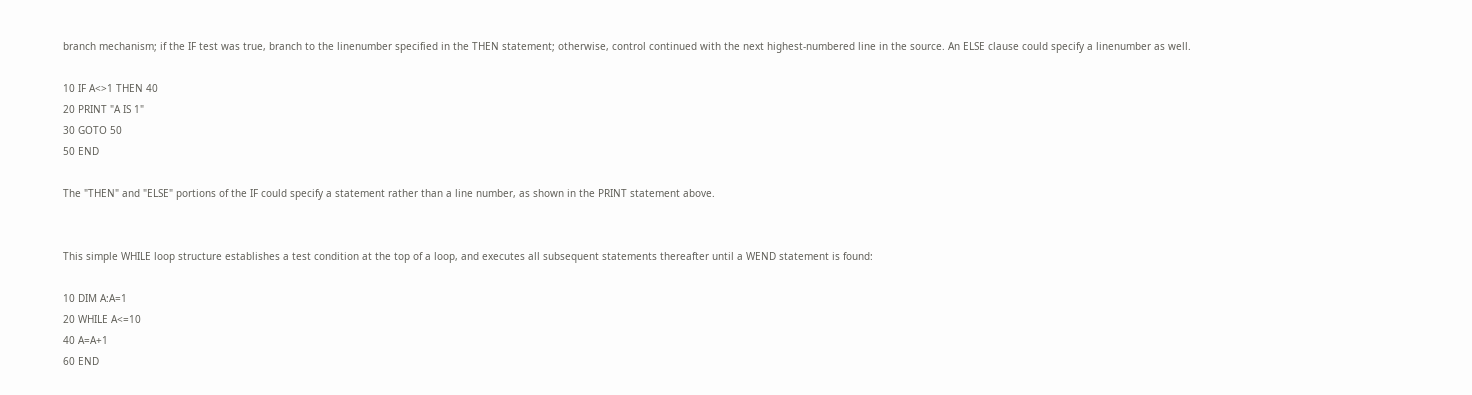branch mechanism; if the IF test was true, branch to the linenumber specified in the THEN statement; otherwise, control continued with the next highest-numbered line in the source. An ELSE clause could specify a linenumber as well.

10 IF A<>1 THEN 40
20 PRINT "A IS 1"
30 GOTO 50
50 END

The "THEN" and "ELSE" portions of the IF could specify a statement rather than a line number, as shown in the PRINT statement above.


This simple WHILE loop structure establishes a test condition at the top of a loop, and executes all subsequent statements thereafter until a WEND statement is found:

10 DIM A:A=1
20 WHILE A<=10
40 A=A+1
60 END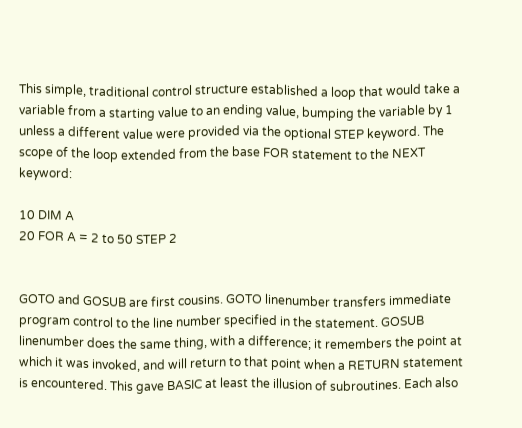This simple, traditional control structure established a loop that would take a variable from a starting value to an ending value, bumping the variable by 1 unless a different value were provided via the optional STEP keyword. The scope of the loop extended from the base FOR statement to the NEXT keyword:

10 DIM A
20 FOR A = 2 to 50 STEP 2


GOTO and GOSUB are first cousins. GOTO linenumber transfers immediate program control to the line number specified in the statement. GOSUB linenumber does the same thing, with a difference; it remembers the point at which it was invoked, and will return to that point when a RETURN statement is encountered. This gave BASIC at least the illusion of subroutines. Each also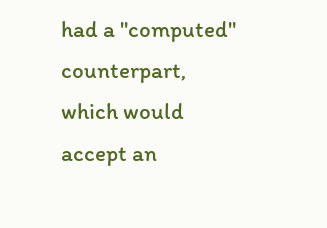had a "computed" counterpart, which would accept an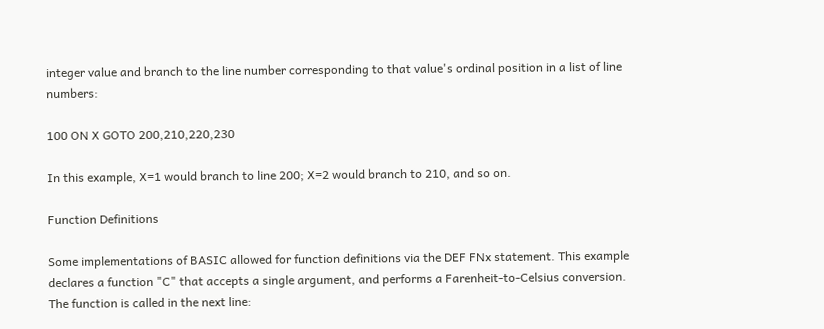integer value and branch to the line number corresponding to that value's ordinal position in a list of line numbers:

100 ON X GOTO 200,210,220,230

In this example, X=1 would branch to line 200; X=2 would branch to 210, and so on.

Function Definitions

Some implementations of BASIC allowed for function definitions via the DEF FNx statement. This example declares a function "C" that accepts a single argument, and performs a Farenheit-to-Celsius conversion. The function is called in the next line: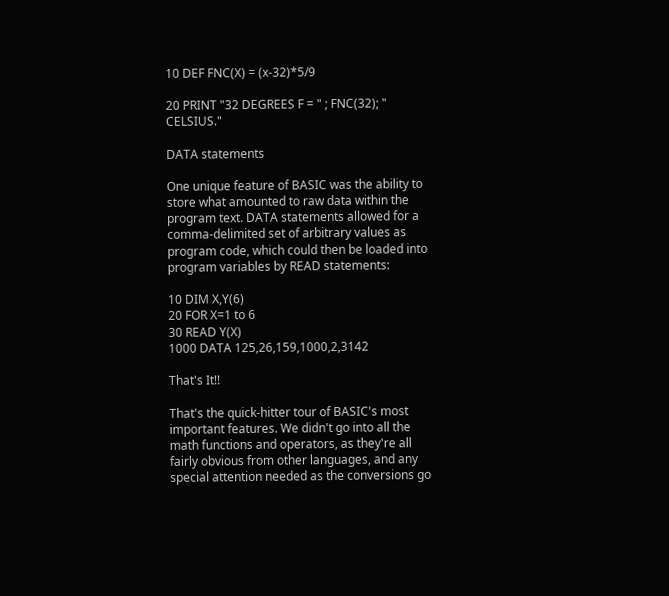10 DEF FNC(X) = (x-32)*5/9

20 PRINT "32 DEGREES F = " ; FNC(32); " CELSIUS."

DATA statements

One unique feature of BASIC was the ability to store what amounted to raw data within the program text. DATA statements allowed for a comma-delimited set of arbitrary values as program code, which could then be loaded into program variables by READ statements:

10 DIM X,Y(6)
20 FOR X=1 to 6
30 READ Y(X)
1000 DATA 125,26,159,1000,2,3142

That's It!!

That's the quick-hitter tour of BASIC's most important features. We didn't go into all the math functions and operators, as they're all fairly obvious from other languages, and any special attention needed as the conversions go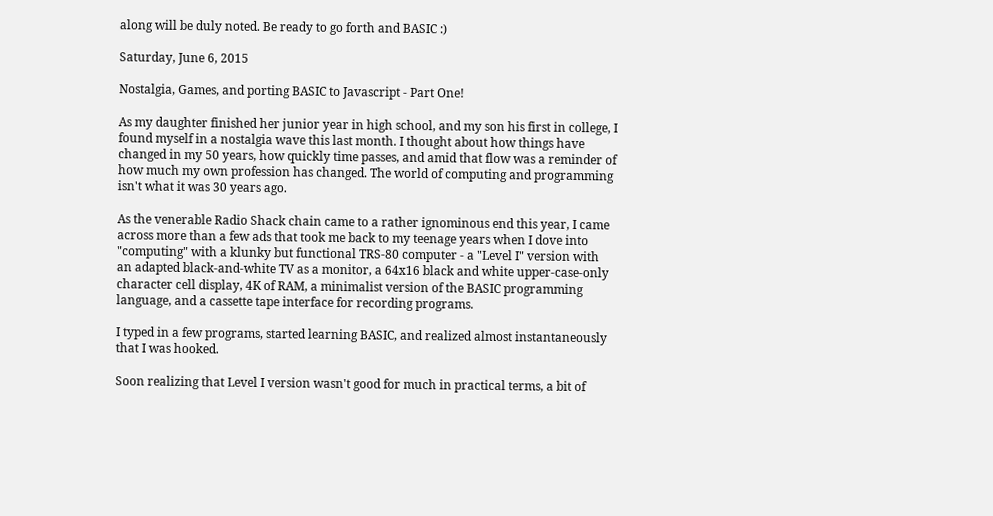along will be duly noted. Be ready to go forth and BASIC :)

Saturday, June 6, 2015

Nostalgia, Games, and porting BASIC to Javascript - Part One!

As my daughter finished her junior year in high school, and my son his first in college, I found myself in a nostalgia wave this last month. I thought about how things have changed in my 50 years, how quickly time passes, and amid that flow was a reminder of how much my own profession has changed. The world of computing and programming isn't what it was 30 years ago.

As the venerable Radio Shack chain came to a rather ignominous end this year, I came across more than a few ads that took me back to my teenage years when I dove into "computing" with a klunky but functional TRS-80 computer - a "Level I" version with an adapted black-and-white TV as a monitor, a 64x16 black and white upper-case-only character cell display, 4K of RAM, a minimalist version of the BASIC programming language, and a cassette tape interface for recording programs.

I typed in a few programs, started learning BASIC, and realized almost instantaneously that I was hooked.

Soon realizing that Level I version wasn't good for much in practical terms, a bit of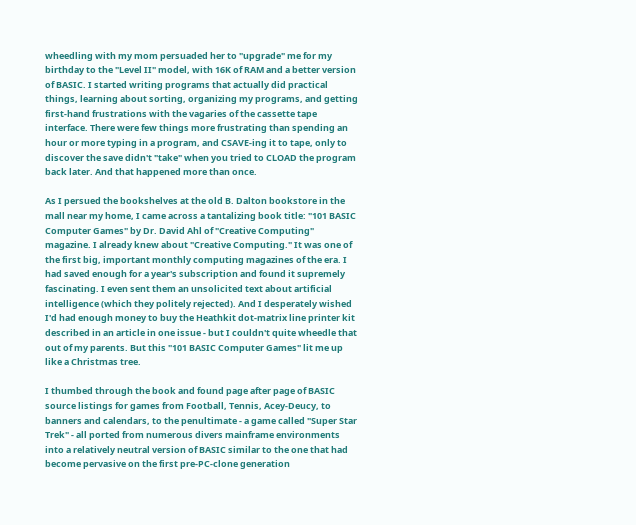wheedling with my mom persuaded her to "upgrade" me for my birthday to the "Level II" model, with 16K of RAM and a better version of BASIC. I started writing programs that actually did practical things, learning about sorting, organizing my programs, and getting first-hand frustrations with the vagaries of the cassette tape interface. There were few things more frustrating than spending an hour or more typing in a program, and CSAVE-ing it to tape, only to discover the save didn't "take" when you tried to CLOAD the program back later. And that happened more than once.

As I persued the bookshelves at the old B. Dalton bookstore in the mall near my home, I came across a tantalizing book title: "101 BASIC Computer Games" by Dr. David Ahl of "Creative Computing" magazine. I already knew about "Creative Computing." It was one of the first big, important monthly computing magazines of the era. I had saved enough for a year's subscription and found it supremely fascinating. I even sent them an unsolicited text about artificial intelligence (which they politely rejected). And I desperately wished I'd had enough money to buy the Heathkit dot-matrix line printer kit described in an article in one issue - but I couldn't quite wheedle that out of my parents. But this "101 BASIC Computer Games" lit me up like a Christmas tree.

I thumbed through the book and found page after page of BASIC source listings for games from Football, Tennis, Acey-Deucy, to banners and calendars, to the penultimate - a game called "Super Star Trek" - all ported from numerous divers mainframe environments into a relatively neutral version of BASIC similar to the one that had become pervasive on the first pre-PC-clone generation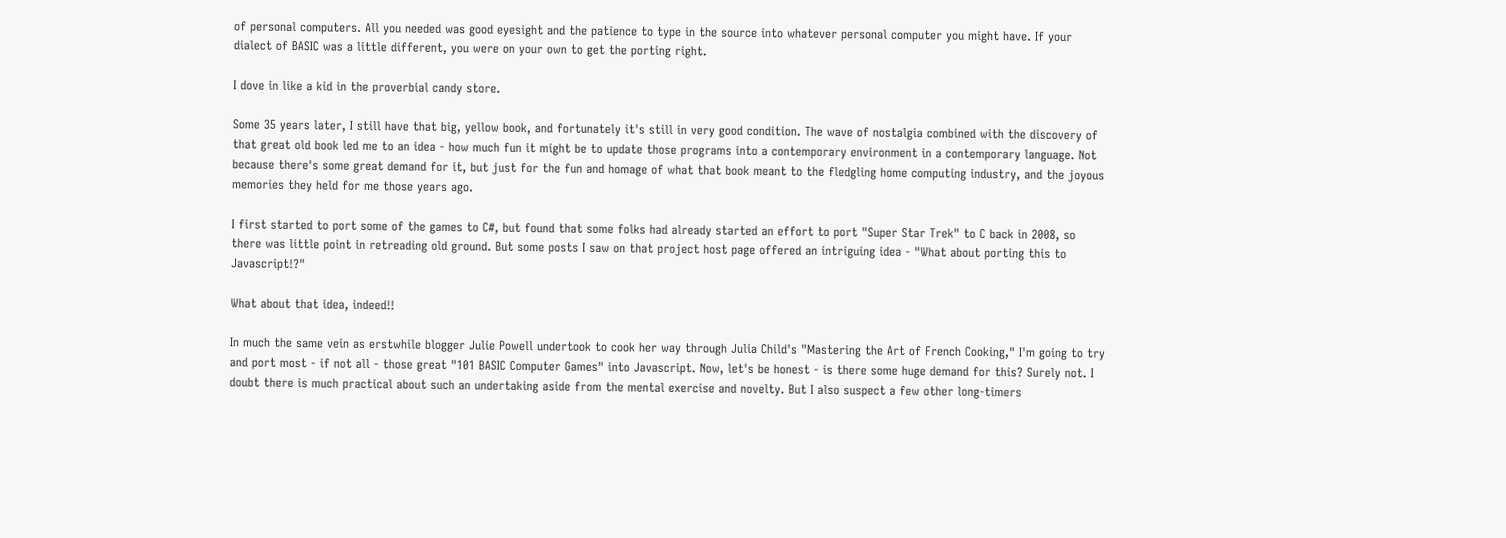of personal computers. All you needed was good eyesight and the patience to type in the source into whatever personal computer you might have. If your dialect of BASIC was a little different, you were on your own to get the porting right.

I dove in like a kid in the proverbial candy store.

Some 35 years later, I still have that big, yellow book, and fortunately it's still in very good condition. The wave of nostalgia combined with the discovery of that great old book led me to an idea - how much fun it might be to update those programs into a contemporary environment in a contemporary language. Not because there's some great demand for it, but just for the fun and homage of what that book meant to the fledgling home computing industry, and the joyous memories they held for me those years ago.

I first started to port some of the games to C#, but found that some folks had already started an effort to port "Super Star Trek" to C back in 2008, so there was little point in retreading old ground. But some posts I saw on that project host page offered an intriguing idea - "What about porting this to Javascript!?"

What about that idea, indeed!!

In much the same vein as erstwhile blogger Julie Powell undertook to cook her way through Julia Child's "Mastering the Art of French Cooking," I'm going to try and port most - if not all - those great "101 BASIC Computer Games" into Javascript. Now, let's be honest - is there some huge demand for this? Surely not. I doubt there is much practical about such an undertaking aside from the mental exercise and novelty. But I also suspect a few other long-timers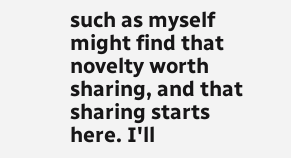such as myself might find that novelty worth sharing, and that sharing starts here. I'll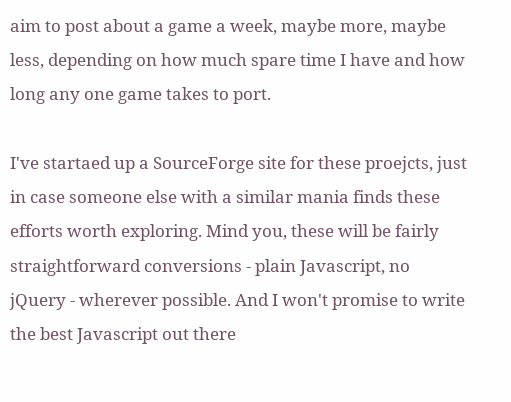aim to post about a game a week, maybe more, maybe less, depending on how much spare time I have and how long any one game takes to port.

I've startaed up a SourceForge site for these proejcts, just in case someone else with a similar mania finds these efforts worth exploring. Mind you, these will be fairly straightforward conversions - plain Javascript, no jQuery - wherever possible. And I won't promise to write the best Javascript out there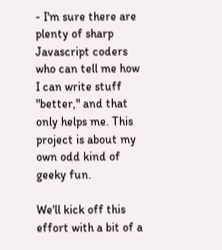- I'm sure there are plenty of sharp Javascript coders who can tell me how I can write stuff "better," and that only helps me. This project is about my own odd kind of geeky fun.

We'll kick off this effort with a bit of a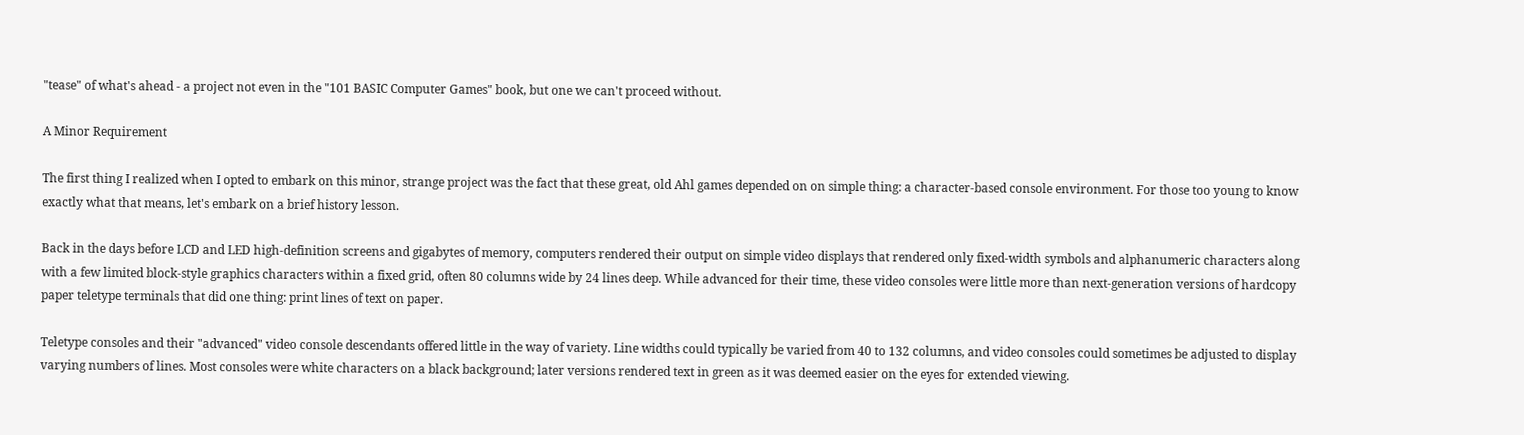"tease" of what's ahead - a project not even in the "101 BASIC Computer Games" book, but one we can't proceed without.

A Minor Requirement

The first thing I realized when I opted to embark on this minor, strange project was the fact that these great, old Ahl games depended on on simple thing: a character-based console environment. For those too young to know exactly what that means, let's embark on a brief history lesson.

Back in the days before LCD and LED high-definition screens and gigabytes of memory, computers rendered their output on simple video displays that rendered only fixed-width symbols and alphanumeric characters along with a few limited block-style graphics characters within a fixed grid, often 80 columns wide by 24 lines deep. While advanced for their time, these video consoles were little more than next-generation versions of hardcopy paper teletype terminals that did one thing: print lines of text on paper.

Teletype consoles and their "advanced" video console descendants offered little in the way of variety. Line widths could typically be varied from 40 to 132 columns, and video consoles could sometimes be adjusted to display varying numbers of lines. Most consoles were white characters on a black background; later versions rendered text in green as it was deemed easier on the eyes for extended viewing.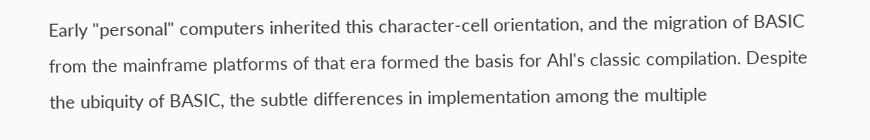Early "personal" computers inherited this character-cell orientation, and the migration of BASIC from the mainframe platforms of that era formed the basis for Ahl's classic compilation. Despite the ubiquity of BASIC, the subtle differences in implementation among the multiple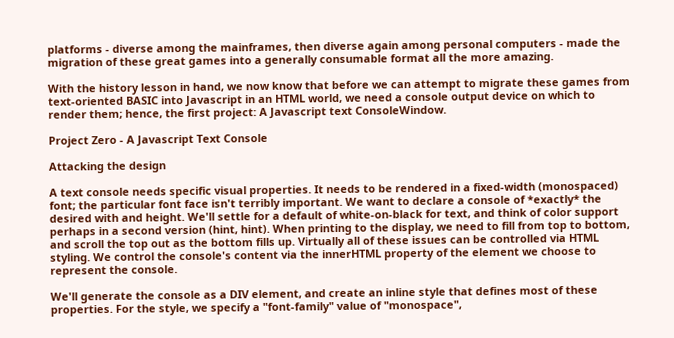platforms - diverse among the mainframes, then diverse again among personal computers - made the migration of these great games into a generally consumable format all the more amazing.

With the history lesson in hand, we now know that before we can attempt to migrate these games from text-oriented BASIC into Javascript in an HTML world, we need a console output device on which to render them; hence, the first project: A Javascript text ConsoleWindow.

Project Zero - A Javascript Text Console

Attacking the design

A text console needs specific visual properties. It needs to be rendered in a fixed-width (monospaced) font; the particular font face isn't terribly important. We want to declare a console of *exactly* the desired with and height. We'll settle for a default of white-on-black for text, and think of color support perhaps in a second version (hint, hint). When printing to the display, we need to fill from top to bottom, and scroll the top out as the bottom fills up. Virtually all of these issues can be controlled via HTML styling. We control the console's content via the innerHTML property of the element we choose to represent the console.

We'll generate the console as a DIV element, and create an inline style that defines most of these properties. For the style, we specify a "font-family" value of "monospace",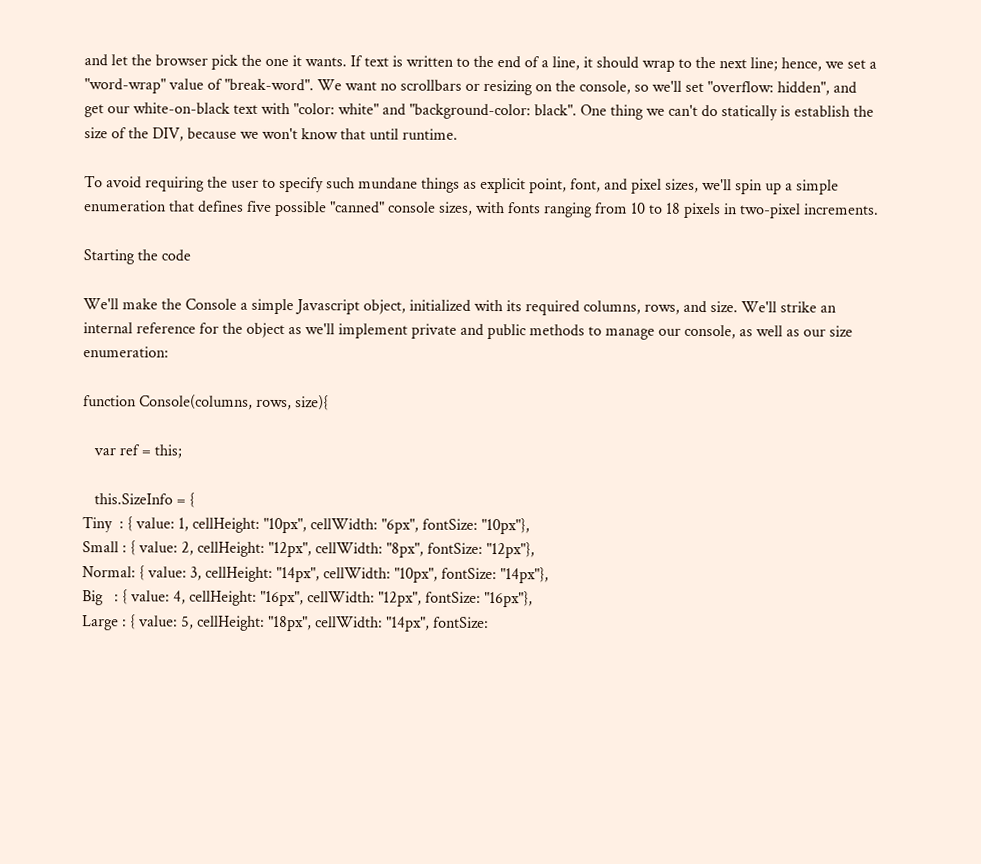and let the browser pick the one it wants. If text is written to the end of a line, it should wrap to the next line; hence, we set a "word-wrap" value of "break-word". We want no scrollbars or resizing on the console, so we'll set "overflow: hidden", and get our white-on-black text with "color: white" and "background-color: black". One thing we can't do statically is establish the size of the DIV, because we won't know that until runtime.

To avoid requiring the user to specify such mundane things as explicit point, font, and pixel sizes, we'll spin up a simple enumeration that defines five possible "canned" console sizes, with fonts ranging from 10 to 18 pixels in two-pixel increments.

Starting the code

We'll make the Console a simple Javascript object, initialized with its required columns, rows, and size. We'll strike an internal reference for the object as we'll implement private and public methods to manage our console, as well as our size enumeration:

function Console(columns, rows, size){

   var ref = this;

   this.SizeInfo = {
Tiny  : { value: 1, cellHeight: "10px", cellWidth: "6px", fontSize: "10px"},
Small : { value: 2, cellHeight: "12px", cellWidth: "8px", fontSize: "12px"},
Normal: { value: 3, cellHeight: "14px", cellWidth: "10px", fontSize: "14px"},
Big   : { value: 4, cellHeight: "16px", cellWidth: "12px", fontSize: "16px"},
Large : { value: 5, cellHeight: "18px", cellWidth: "14px", fontSize: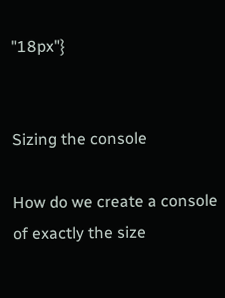"18px"}


Sizing the console

How do we create a console of exactly the size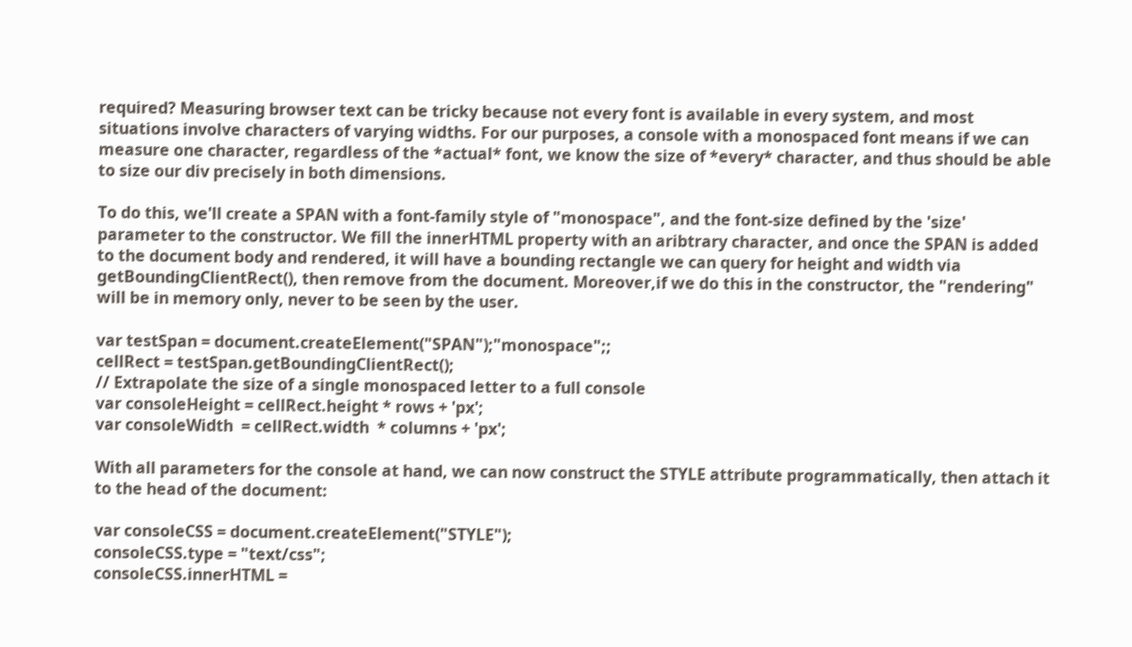required? Measuring browser text can be tricky because not every font is available in every system, and most situations involve characters of varying widths. For our purposes, a console with a monospaced font means if we can measure one character, regardless of the *actual* font, we know the size of *every* character, and thus should be able to size our div precisely in both dimensions.

To do this, we'll create a SPAN with a font-family style of "monospace", and the font-size defined by the 'size' parameter to the constructor. We fill the innerHTML property with an aribtrary character, and once the SPAN is added to the document body and rendered, it will have a bounding rectangle we can query for height and width via getBoundingClientRect(), then remove from the document. Moreover,if we do this in the constructor, the "rendering" will be in memory only, never to be seen by the user.

var testSpan = document.createElement("SPAN");"monospace";;
cellRect = testSpan.getBoundingClientRect();
// Extrapolate the size of a single monospaced letter to a full console
var consoleHeight = cellRect.height * rows + 'px';
var consoleWidth  = cellRect.width  * columns + 'px';

With all parameters for the console at hand, we can now construct the STYLE attribute programmatically, then attach it to the head of the document:

var consoleCSS = document.createElement("STYLE");
consoleCSS.type = "text/css";
consoleCSS.innerHTML =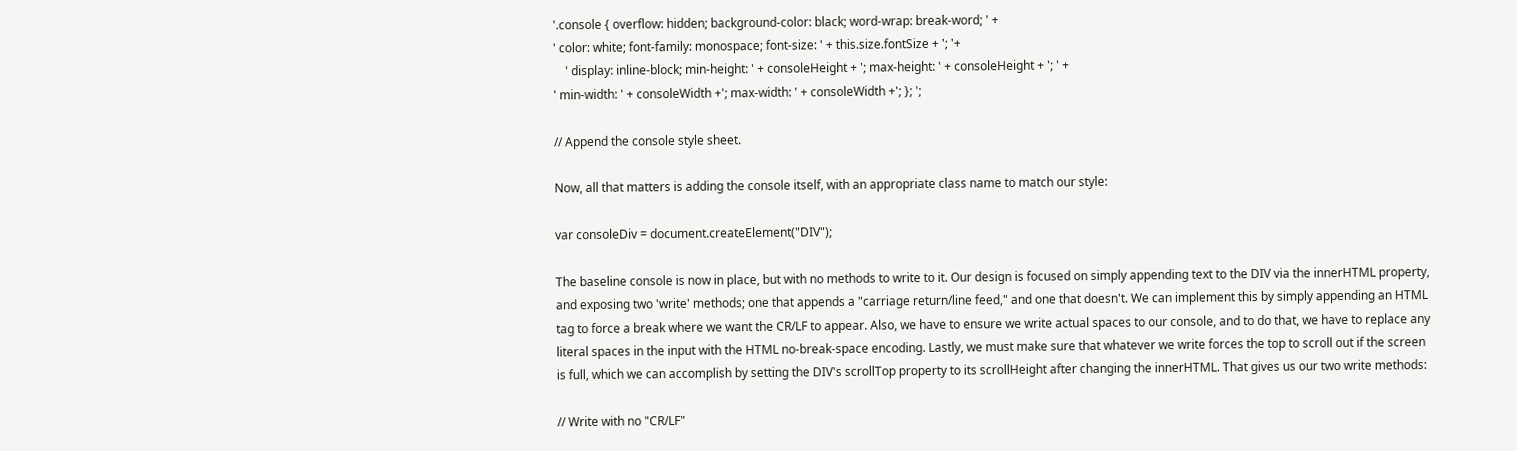'.console { overflow: hidden; background-color: black; word-wrap: break-word; ' +
' color: white; font-family: monospace; font-size: ' + this.size.fontSize + '; '+
    ' display: inline-block; min-height: ' + consoleHeight + '; max-height: ' + consoleHeight + '; ' +
' min-width: ' + consoleWidth +'; max-width: ' + consoleWidth +'; }; ';

// Append the console style sheet.

Now, all that matters is adding the console itself, with an appropriate class name to match our style:

var consoleDiv = document.createElement("DIV");

The baseline console is now in place, but with no methods to write to it. Our design is focused on simply appending text to the DIV via the innerHTML property, and exposing two 'write' methods; one that appends a "carriage return/line feed," and one that doesn't. We can implement this by simply appending an HTML tag to force a break where we want the CR/LF to appear. Also, we have to ensure we write actual spaces to our console, and to do that, we have to replace any literal spaces in the input with the HTML no-break-space encoding. Lastly, we must make sure that whatever we write forces the top to scroll out if the screen is full, which we can accomplish by setting the DIV's scrollTop property to its scrollHeight after changing the innerHTML. That gives us our two write methods:

// Write with no "CR/LF"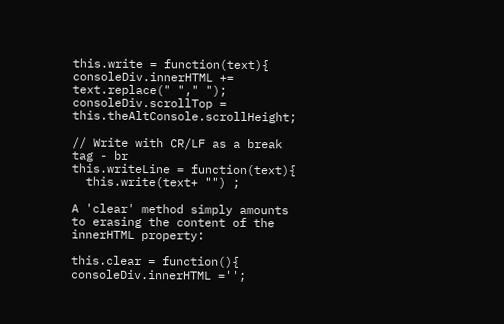this.write = function(text){
consoleDiv.innerHTML += text.replace(" "," ");
consoleDiv.scrollTop = this.theAltConsole.scrollHeight;

// Write with CR/LF as a break tag - br
this.writeLine = function(text){
  this.write(text+ "") ;

A 'clear' method simply amounts to erasing the content of the innerHTML property:

this.clear = function(){
consoleDiv.innerHTML ='';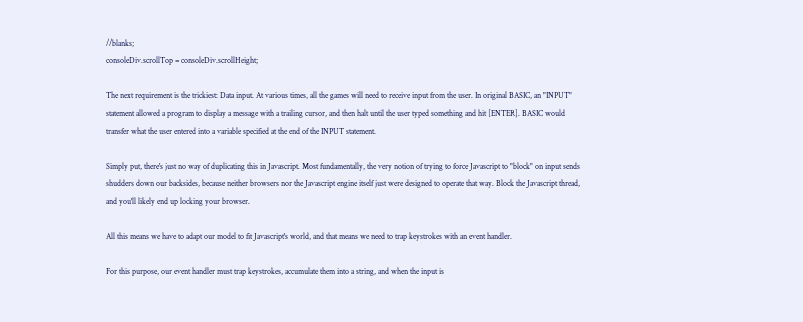//blanks;
consoleDiv.scrollTop = consoleDiv.scrollHeight;

The next requirement is the trickiest: Data input. At various times, all the games will need to receive input from the user. In original BASIC, an "INPUT" statement allowed a program to display a message with a trailing cursor, and then halt until the user typed something and hit [ENTER]. BASIC would transfer what the user entered into a variable specified at the end of the INPUT statement.

Simply put, there's just no way of duplicating this in Javascript. Most fundamentally, the very notion of trying to force Javascript to "block" on input sends shudders down our backsides, because neither browsers nor the Javascript engine itself just were designed to operate that way. Block the Javascript thread, and you'll likely end up locking your browser.

All this means we have to adapt our model to fit Javascript's world, and that means we need to trap keystrokes with an event handler.

For this purpose, our event handler must trap keystrokes, accumulate them into a string, and when the input is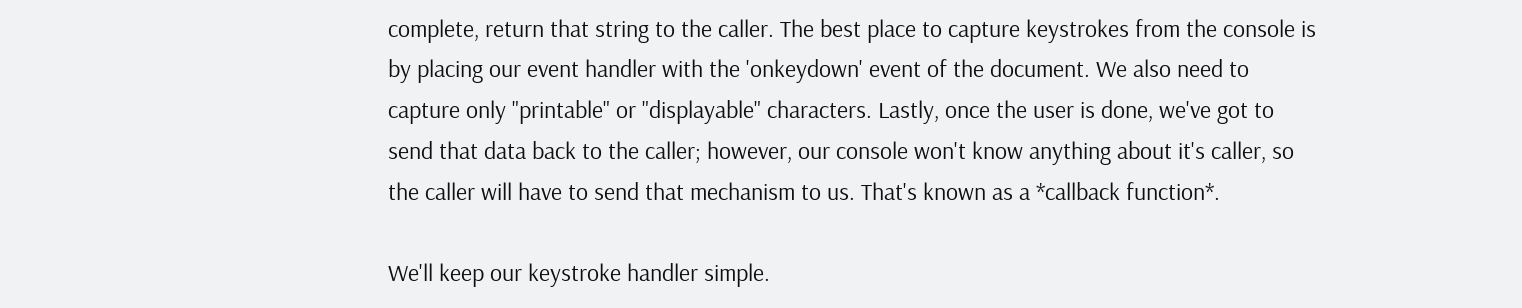complete, return that string to the caller. The best place to capture keystrokes from the console is by placing our event handler with the 'onkeydown' event of the document. We also need to capture only "printable" or "displayable" characters. Lastly, once the user is done, we've got to send that data back to the caller; however, our console won't know anything about it's caller, so the caller will have to send that mechanism to us. That's known as a *callback function*.

We'll keep our keystroke handler simple.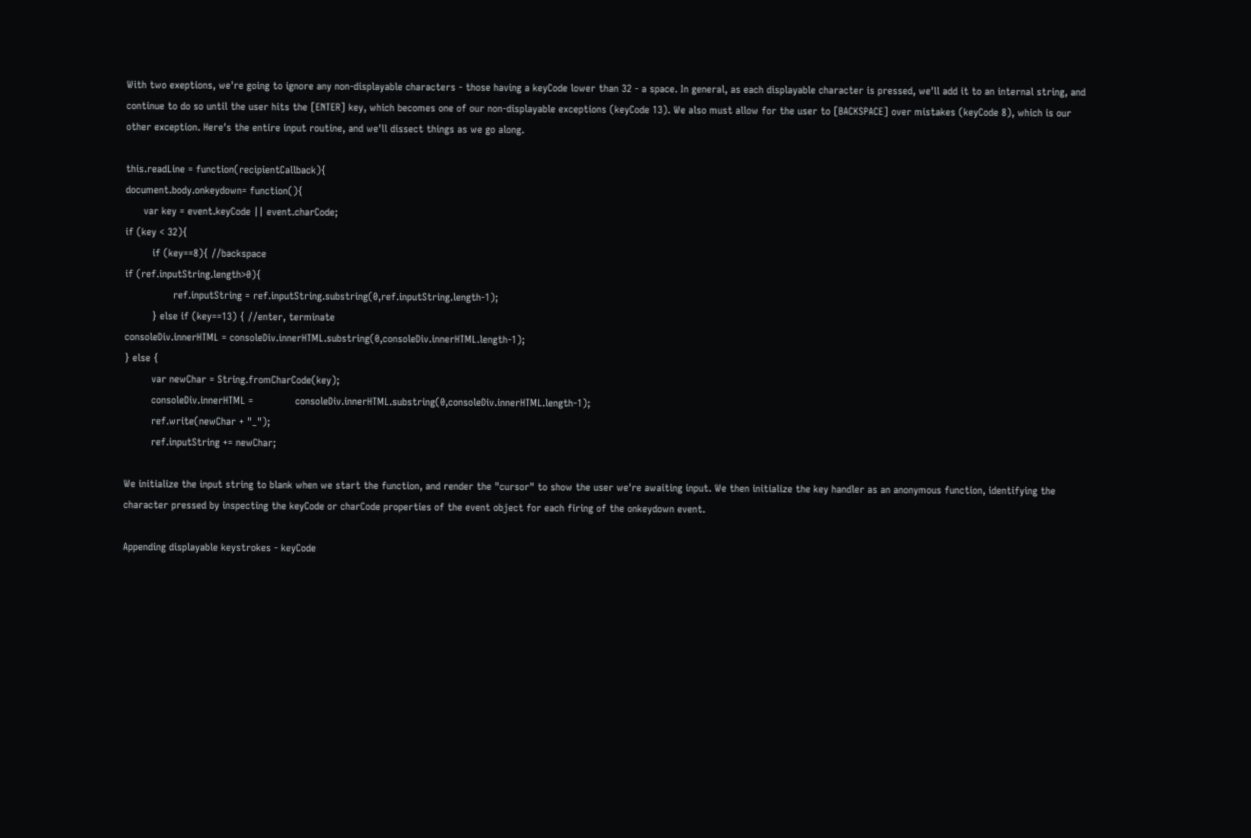With two exeptions, we're going to ignore any non-displayable characters - those having a keyCode lower than 32 - a space. In general, as each displayable character is pressed, we'll add it to an internal string, and continue to do so until the user hits the [ENTER] key, which becomes one of our non-displayable exceptions (keyCode 13). We also must allow for the user to [BACKSPACE] over mistakes (keyCode 8), which is our other exception. Here's the entire input routine, and we'll dissect things as we go along.

this.readLine = function(recipientCallback){
document.body.onkeydown= function(){
      var key = event.keyCode || event.charCode;
if (key < 32){
         if (key==8){ //backspace
if (ref.inputString.length>0){
                ref.inputString = ref.inputString.substring(0,ref.inputString.length-1);
         } else if (key==13) { //enter, terminate
consoleDiv.innerHTML = consoleDiv.innerHTML.substring(0,consoleDiv.innerHTML.length-1);
} else {
         var newChar = String.fromCharCode(key);
         consoleDiv.innerHTML =              consoleDiv.innerHTML.substring(0,consoleDiv.innerHTML.length-1);
         ref.write(newChar + "_");
         ref.inputString += newChar;

We initialize the input string to blank when we start the function, and render the "cursor" to show the user we're awaiting input. We then initialize the key handler as an anonymous function, identifying the character pressed by inspecting the keyCode or charCode properties of the event object for each firing of the onkeydown event.

Appending displayable keystrokes - keyCode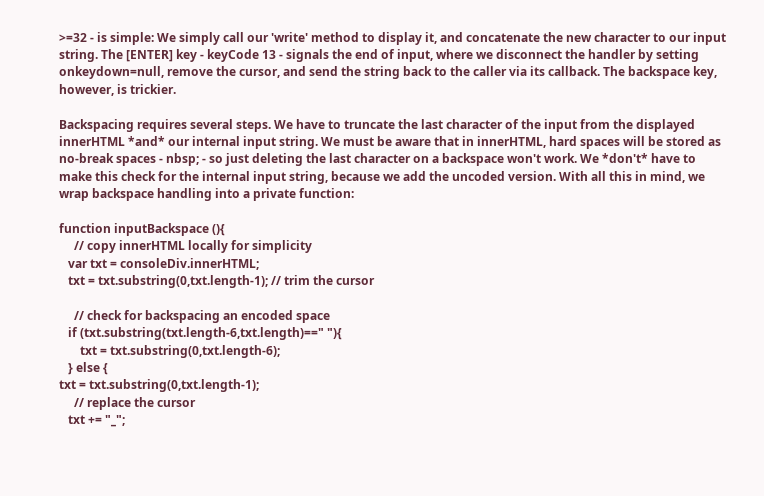>=32 - is simple: We simply call our 'write' method to display it, and concatenate the new character to our input string. The [ENTER] key - keyCode 13 - signals the end of input, where we disconnect the handler by setting onkeydown=null, remove the cursor, and send the string back to the caller via its callback. The backspace key, however, is trickier.

Backspacing requires several steps. We have to truncate the last character of the input from the displayed innerHTML *and* our internal input string. We must be aware that in innerHTML, hard spaces will be stored as no-break spaces - nbsp; - so just deleting the last character on a backspace won't work. We *don't* have to make this check for the internal input string, because we add the uncoded version. With all this in mind, we wrap backspace handling into a private function:

function inputBackspace (){
     // copy innerHTML locally for simplicity
   var txt = consoleDiv.innerHTML;
   txt = txt.substring(0,txt.length-1); // trim the cursor

     // check for backspacing an encoded space
   if (txt.substring(txt.length-6,txt.length)==" "){
       txt = txt.substring(0,txt.length-6);
   } else {
txt = txt.substring(0,txt.length-1);
     // replace the cursor
   txt += "_";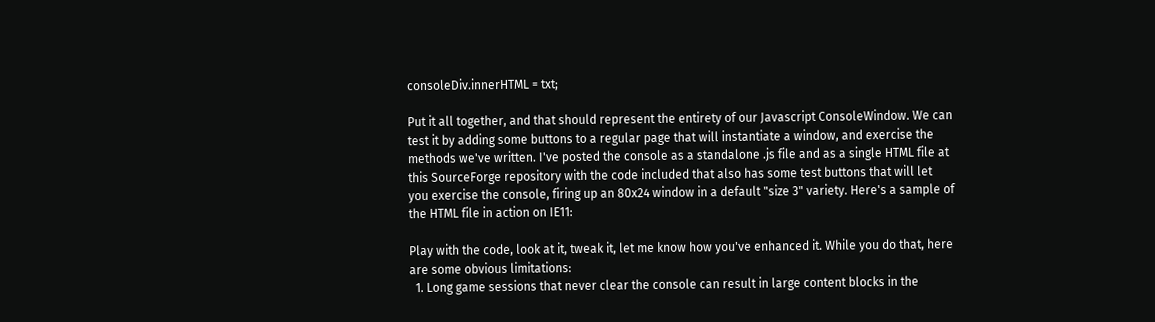consoleDiv.innerHTML = txt;

Put it all together, and that should represent the entirety of our Javascript ConsoleWindow. We can test it by adding some buttons to a regular page that will instantiate a window, and exercise the methods we've written. I've posted the console as a standalone .js file and as a single HTML file at this SourceForge repository with the code included that also has some test buttons that will let you exercise the console, firing up an 80x24 window in a default "size 3" variety. Here's a sample of the HTML file in action on IE11:

Play with the code, look at it, tweak it, let me know how you've enhanced it. While you do that, here are some obvious limitations:
  1. Long game sessions that never clear the console can result in large content blocks in the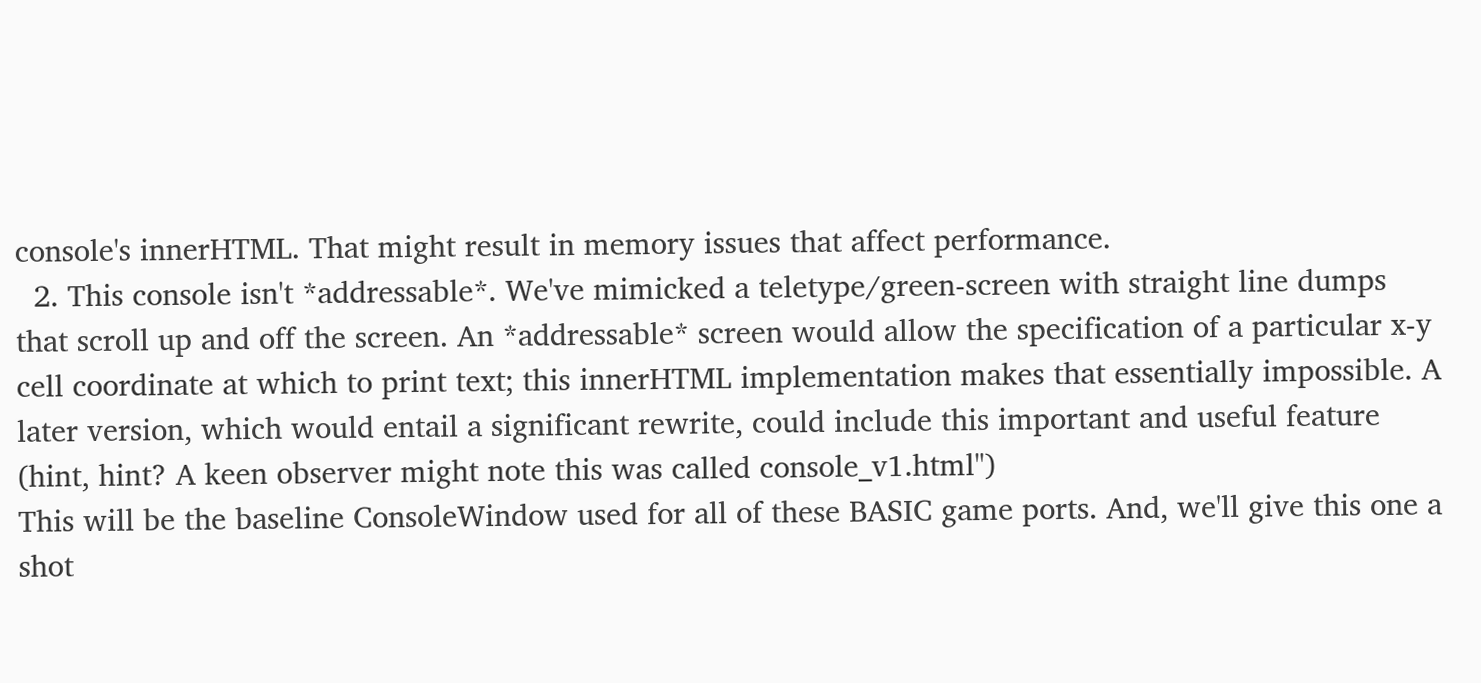console's innerHTML. That might result in memory issues that affect performance.
  2. This console isn't *addressable*. We've mimicked a teletype/green-screen with straight line dumps that scroll up and off the screen. An *addressable* screen would allow the specification of a particular x-y cell coordinate at which to print text; this innerHTML implementation makes that essentially impossible. A later version, which would entail a significant rewrite, could include this important and useful feature (hint, hint? A keen observer might note this was called console_v1.html")
This will be the baseline ConsoleWindow used for all of these BASIC game ports. And, we'll give this one a shot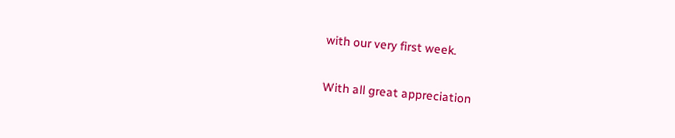with our very first week.

With all great appreciation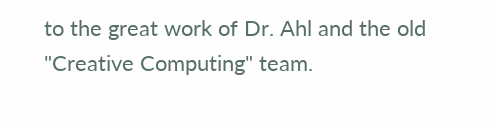to the great work of Dr. Ahl and the old "Creative Computing" team.